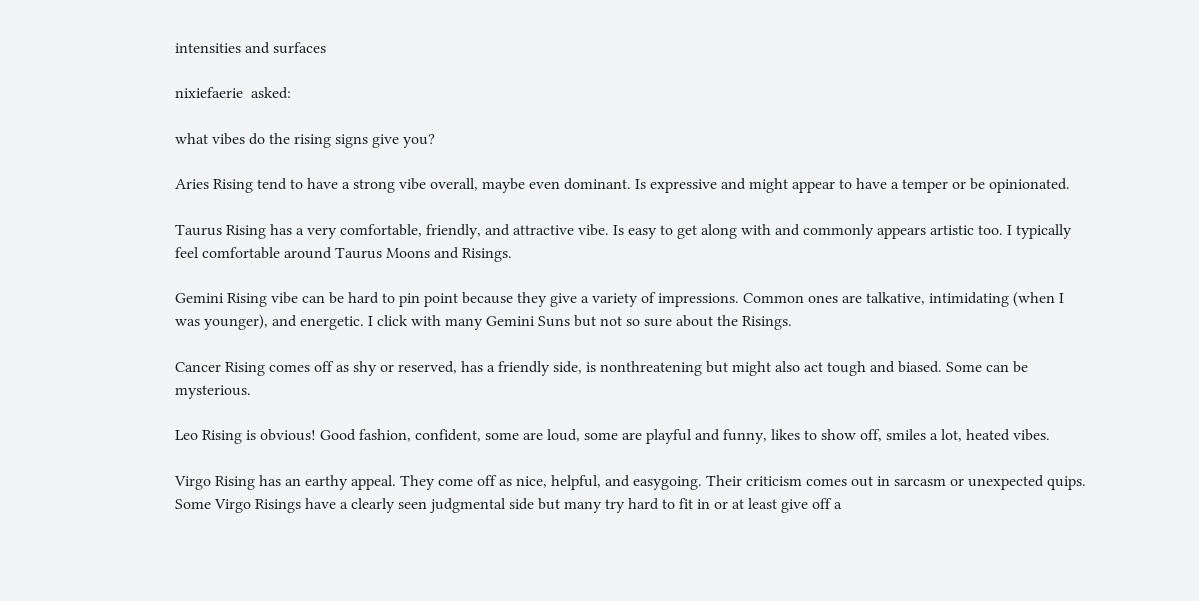intensities and surfaces

nixiefaerie  asked:

what vibes do the rising signs give you?

Aries Rising tend to have a strong vibe overall, maybe even dominant. Is expressive and might appear to have a temper or be opinionated.

Taurus Rising has a very comfortable, friendly, and attractive vibe. Is easy to get along with and commonly appears artistic too. I typically feel comfortable around Taurus Moons and Risings.

Gemini Rising vibe can be hard to pin point because they give a variety of impressions. Common ones are talkative, intimidating (when I was younger), and energetic. I click with many Gemini Suns but not so sure about the Risings.

Cancer Rising comes off as shy or reserved, has a friendly side, is nonthreatening but might also act tough and biased. Some can be mysterious.

Leo Rising is obvious! Good fashion, confident, some are loud, some are playful and funny, likes to show off, smiles a lot, heated vibes.

Virgo Rising has an earthy appeal. They come off as nice, helpful, and easygoing. Their criticism comes out in sarcasm or unexpected quips. Some Virgo Risings have a clearly seen judgmental side but many try hard to fit in or at least give off a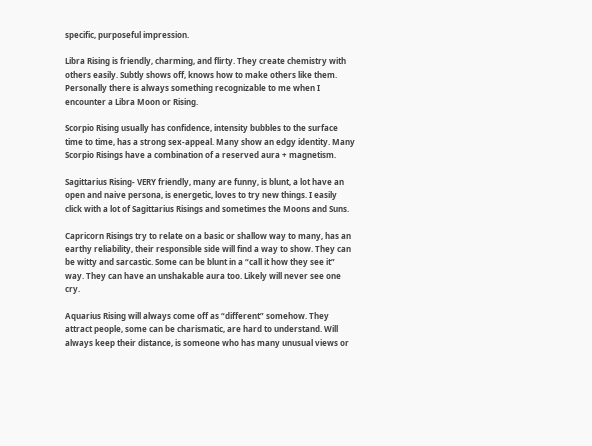specific, purposeful impression.

Libra Rising is friendly, charming, and flirty. They create chemistry with others easily. Subtly shows off, knows how to make others like them. Personally there is always something recognizable to me when I encounter a Libra Moon or Rising.

Scorpio Rising usually has confidence, intensity bubbles to the surface time to time, has a strong sex-appeal. Many show an edgy identity. Many Scorpio Risings have a combination of a reserved aura + magnetism.

Sagittarius Rising- VERY friendly, many are funny, is blunt, a lot have an open and naive persona, is energetic, loves to try new things. I easily click with a lot of Sagittarius Risings and sometimes the Moons and Suns.

Capricorn Risings try to relate on a basic or shallow way to many, has an earthy reliability, their responsible side will find a way to show. They can be witty and sarcastic. Some can be blunt in a “call it how they see it” way. They can have an unshakable aura too. Likely will never see one cry.

Aquarius Rising will always come off as “different” somehow. They attract people, some can be charismatic, are hard to understand. Will always keep their distance, is someone who has many unusual views or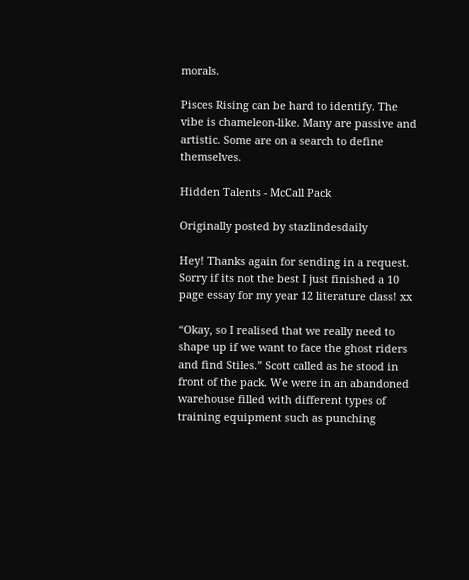morals.

Pisces Rising can be hard to identify. The vibe is chameleon-like. Many are passive and artistic. Some are on a search to define themselves.

Hidden Talents - McCall Pack

Originally posted by stazlindesdaily

Hey! Thanks again for sending in a request. Sorry if its not the best I just finished a 10 page essay for my year 12 literature class! xx

“Okay, so I realised that we really need to shape up if we want to face the ghost riders and find Stiles.” Scott called as he stood in front of the pack. We were in an abandoned warehouse filled with different types of training equipment such as punching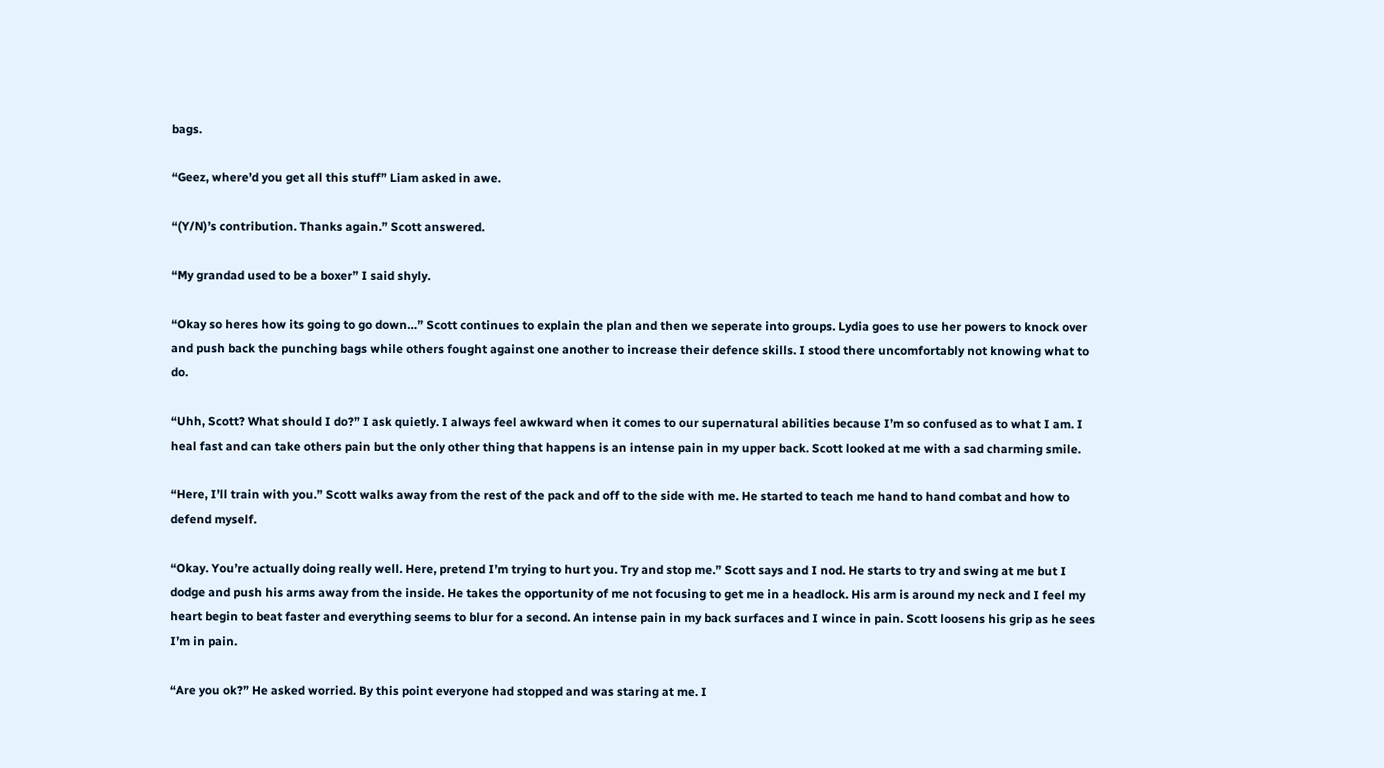bags.

“Geez, where’d you get all this stuff” Liam asked in awe.

“(Y/N)’s contribution. Thanks again.” Scott answered.

“My grandad used to be a boxer” I said shyly.

“Okay so heres how its going to go down…” Scott continues to explain the plan and then we seperate into groups. Lydia goes to use her powers to knock over and push back the punching bags while others fought against one another to increase their defence skills. I stood there uncomfortably not knowing what to do.

“Uhh, Scott? What should I do?” I ask quietly. I always feel awkward when it comes to our supernatural abilities because I’m so confused as to what I am. I heal fast and can take others pain but the only other thing that happens is an intense pain in my upper back. Scott looked at me with a sad charming smile.

“Here, I’ll train with you.” Scott walks away from the rest of the pack and off to the side with me. He started to teach me hand to hand combat and how to defend myself.

“Okay. You’re actually doing really well. Here, pretend I’m trying to hurt you. Try and stop me.” Scott says and I nod. He starts to try and swing at me but I dodge and push his arms away from the inside. He takes the opportunity of me not focusing to get me in a headlock. His arm is around my neck and I feel my heart begin to beat faster and everything seems to blur for a second. An intense pain in my back surfaces and I wince in pain. Scott loosens his grip as he sees I’m in pain.

“Are you ok?” He asked worried. By this point everyone had stopped and was staring at me. I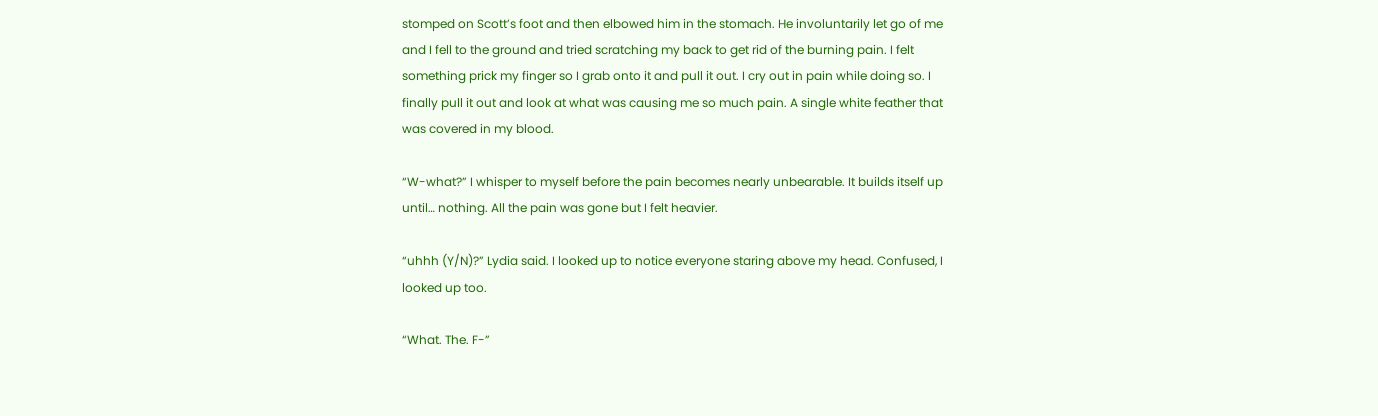stomped on Scott’s foot and then elbowed him in the stomach. He involuntarily let go of me and I fell to the ground and tried scratching my back to get rid of the burning pain. I felt something prick my finger so I grab onto it and pull it out. I cry out in pain while doing so. I finally pull it out and look at what was causing me so much pain. A single white feather that was covered in my blood.

“W-what?” I whisper to myself before the pain becomes nearly unbearable. It builds itself up until… nothing. All the pain was gone but I felt heavier.

“uhhh (Y/N)?” Lydia said. I looked up to notice everyone staring above my head. Confused, I looked up too.

“What. The. F-”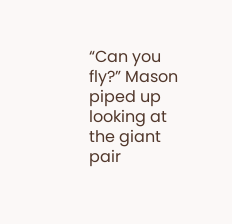“Can you fly?” Mason piped up looking at the giant pair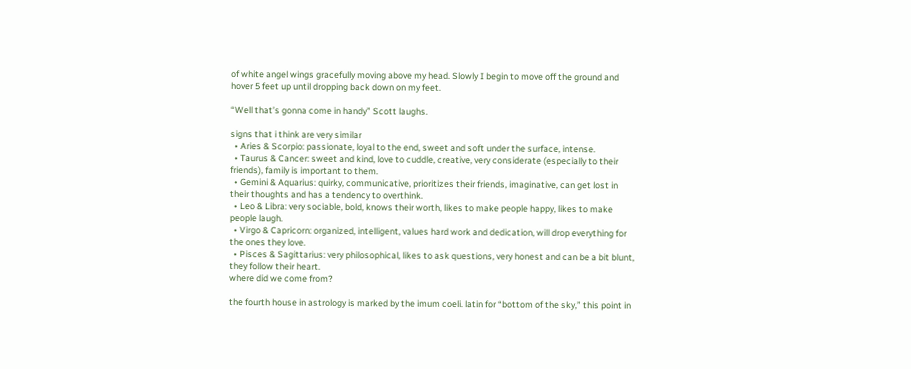of white angel wings gracefully moving above my head. Slowly I begin to move off the ground and hover 5 feet up until dropping back down on my feet.

“Well that’s gonna come in handy” Scott laughs.

signs that i think are very similar
  • Aries & Scorpio: passionate, loyal to the end, sweet and soft under the surface, intense.
  • Taurus & Cancer: sweet and kind, love to cuddle, creative, very considerate (especially to their friends), family is important to them.
  • Gemini & Aquarius: quirky, communicative, prioritizes their friends, imaginative, can get lost in their thoughts and has a tendency to overthink.
  • Leo & Libra: very sociable, bold, knows their worth, likes to make people happy, likes to make people laugh.
  • Virgo & Capricorn: organized, intelligent, values hard work and dedication, will drop everything for the ones they love.
  • Pisces & Sagittarius: very philosophical, likes to ask questions, very honest and can be a bit blunt, they follow their heart.
where did we come from?

the fourth house in astrology is marked by the imum coeli. latin for “bottom of the sky,” this point in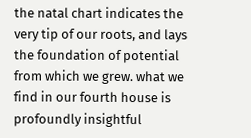the natal chart indicates the very tip of our roots, and lays the foundation of potential from which we grew. what we find in our fourth house is profoundly insightful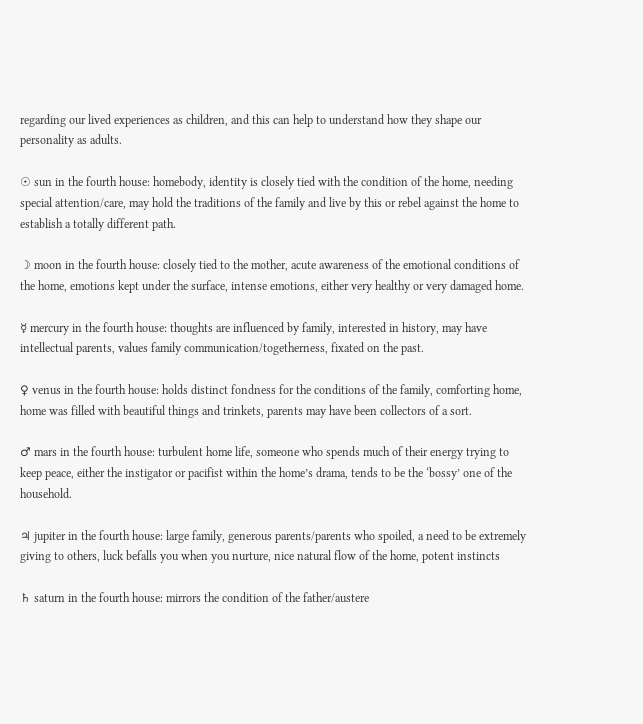regarding our lived experiences as children, and this can help to understand how they shape our personality as adults.

☉ sun in the fourth house: homebody, identity is closely tied with the condition of the home, needing special attention/care, may hold the traditions of the family and live by this or rebel against the home to establish a totally different path.

☽ moon in the fourth house: closely tied to the mother, acute awareness of the emotional conditions of the home, emotions kept under the surface, intense emotions, either very healthy or very damaged home.

☿ mercury in the fourth house: thoughts are influenced by family, interested in history, may have intellectual parents, values family communication/togetherness, fixated on the past.

♀ venus in the fourth house: holds distinct fondness for the conditions of the family, comforting home, home was filled with beautiful things and trinkets, parents may have been collectors of a sort.

♂ mars in the fourth house: turbulent home life, someone who spends much of their energy trying to keep peace, either the instigator or pacifist within the home’s drama, tends to be the ‘bossy’ one of the household.

♃ jupiter in the fourth house: large family, generous parents/parents who spoiled, a need to be extremely giving to others, luck befalls you when you nurture, nice natural flow of the home, potent instincts

♄ saturn in the fourth house: mirrors the condition of the father/austere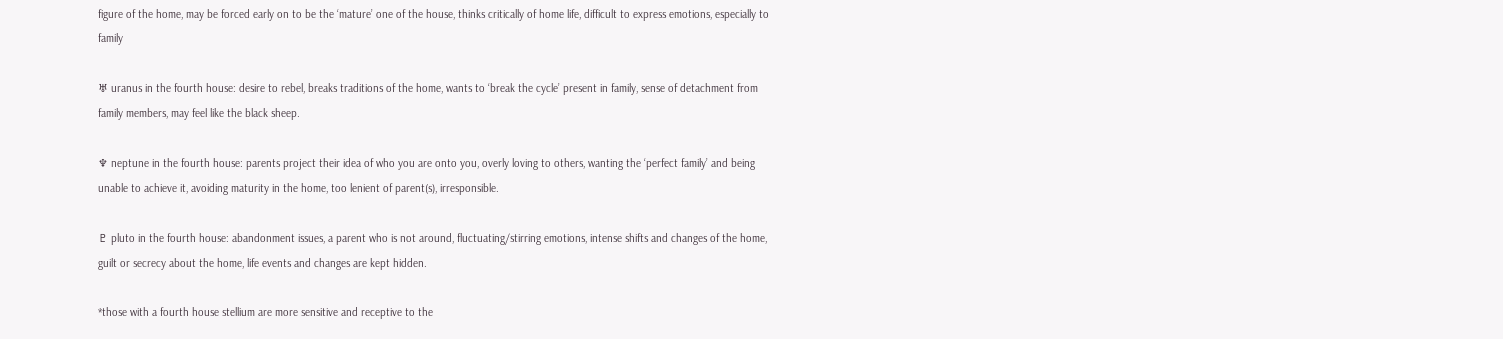figure of the home, may be forced early on to be the ‘mature’ one of the house, thinks critically of home life, difficult to express emotions, especially to family

♅ uranus in the fourth house: desire to rebel, breaks traditions of the home, wants to ‘break the cycle’ present in family, sense of detachment from family members, may feel like the black sheep.

♆ neptune in the fourth house: parents project their idea of who you are onto you, overly loving to others, wanting the ‘perfect family’ and being unable to achieve it, avoiding maturity in the home, too lenient of parent(s), irresponsible.

♇ pluto in the fourth house: abandonment issues, a parent who is not around, fluctuating/stirring emotions, intense shifts and changes of the home, guilt or secrecy about the home, life events and changes are kept hidden.

*those with a fourth house stellium are more sensitive and receptive to the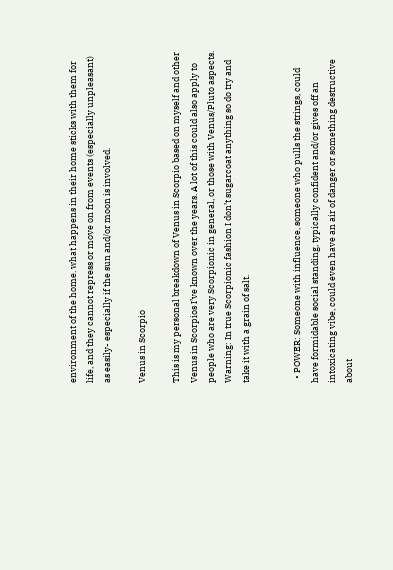environment of the home. what happens in their home sticks with them for life, and they cannot repress or move on from events (especially unpleasant) as easily- especially if the sun and/or moon is involved.

Venus in Scorpio

This is my personal breakdown of Venus in Scorpio based on myself and other Venus in Scorpios I’ve known over the years. A lot of this could also apply to people who are very Scorpionic in general, or those with Venus/Pluto aspects. Warning: In true Scorpionic fashion I don’t sugarcoat anything so do try and take it with a grain of salt.


  • POWER: Someone with influence, someone who pulls the strings, could have formidable social standing, typically confident and/or gives off an intoxicating vibe, could even have an air of danger or something destructive about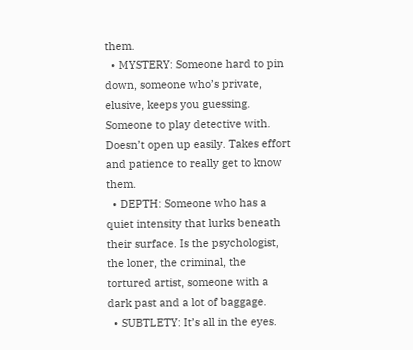them.
  • MYSTERY: Someone hard to pin down, someone who’s private, elusive, keeps you guessing. Someone to play detective with. Doesn’t open up easily. Takes effort and patience to really get to know them.
  • DEPTH: Someone who has a quiet intensity that lurks beneath their surface. Is the psychologist, the loner, the criminal, the tortured artist, someone with a dark past and a lot of baggage.
  • SUBTLETY: It’s all in the eyes.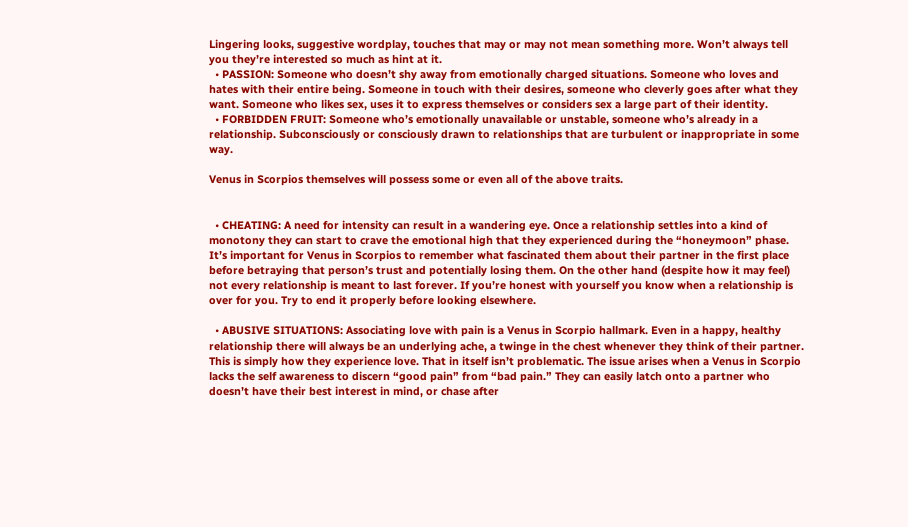Lingering looks, suggestive wordplay, touches that may or may not mean something more. Won’t always tell you they’re interested so much as hint at it.
  • PASSION: Someone who doesn’t shy away from emotionally charged situations. Someone who loves and hates with their entire being. Someone in touch with their desires, someone who cleverly goes after what they want. Someone who likes sex, uses it to express themselves or considers sex a large part of their identity.
  • FORBIDDEN FRUIT: Someone who’s emotionally unavailable or unstable, someone who’s already in a relationship. Subconsciously or consciously drawn to relationships that are turbulent or inappropriate in some way.

Venus in Scorpios themselves will possess some or even all of the above traits.


  • CHEATING: A need for intensity can result in a wandering eye. Once a relationship settles into a kind of monotony they can start to crave the emotional high that they experienced during the “honeymoon” phase. It’s important for Venus in Scorpios to remember what fascinated them about their partner in the first place before betraying that person’s trust and potentially losing them. On the other hand (despite how it may feel) not every relationship is meant to last forever. If you’re honest with yourself you know when a relationship is over for you. Try to end it properly before looking elsewhere.

  • ABUSIVE SITUATIONS: Associating love with pain is a Venus in Scorpio hallmark. Even in a happy, healthy relationship there will always be an underlying ache, a twinge in the chest whenever they think of their partner. This is simply how they experience love. That in itself isn’t problematic. The issue arises when a Venus in Scorpio lacks the self awareness to discern “good pain” from “bad pain.” They can easily latch onto a partner who doesn’t have their best interest in mind, or chase after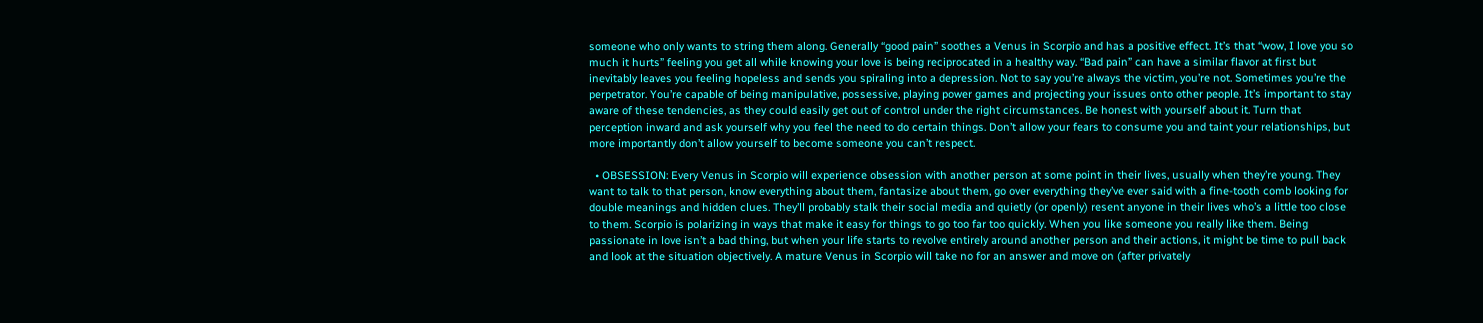someone who only wants to string them along. Generally “good pain” soothes a Venus in Scorpio and has a positive effect. It’s that “wow, I love you so much it hurts” feeling you get all while knowing your love is being reciprocated in a healthy way. “Bad pain” can have a similar flavor at first but inevitably leaves you feeling hopeless and sends you spiraling into a depression. Not to say you’re always the victim, you’re not. Sometimes you’re the perpetrator. You’re capable of being manipulative, possessive, playing power games and projecting your issues onto other people. It’s important to stay aware of these tendencies, as they could easily get out of control under the right circumstances. Be honest with yourself about it. Turn that perception inward and ask yourself why you feel the need to do certain things. Don’t allow your fears to consume you and taint your relationships, but more importantly don’t allow yourself to become someone you can’t respect.

  • OBSESSION: Every Venus in Scorpio will experience obsession with another person at some point in their lives, usually when they’re young. They want to talk to that person, know everything about them, fantasize about them, go over everything they’ve ever said with a fine-tooth comb looking for double meanings and hidden clues. They’ll probably stalk their social media and quietly (or openly) resent anyone in their lives who’s a little too close to them. Scorpio is polarizing in ways that make it easy for things to go too far too quickly. When you like someone you really like them. Being passionate in love isn’t a bad thing, but when your life starts to revolve entirely around another person and their actions, it might be time to pull back and look at the situation objectively. A mature Venus in Scorpio will take no for an answer and move on (after privately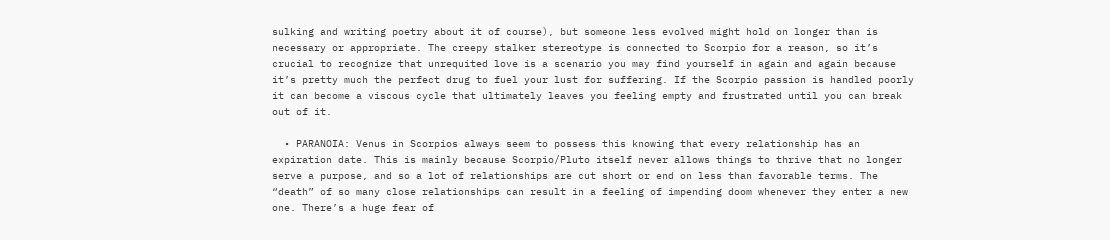sulking and writing poetry about it of course), but someone less evolved might hold on longer than is necessary or appropriate. The creepy stalker stereotype is connected to Scorpio for a reason, so it’s crucial to recognize that unrequited love is a scenario you may find yourself in again and again because it’s pretty much the perfect drug to fuel your lust for suffering. If the Scorpio passion is handled poorly it can become a viscous cycle that ultimately leaves you feeling empty and frustrated until you can break out of it.

  • PARANOIA: Venus in Scorpios always seem to possess this knowing that every relationship has an expiration date. This is mainly because Scorpio/Pluto itself never allows things to thrive that no longer serve a purpose, and so a lot of relationships are cut short or end on less than favorable terms. The “death” of so many close relationships can result in a feeling of impending doom whenever they enter a new one. There’s a huge fear of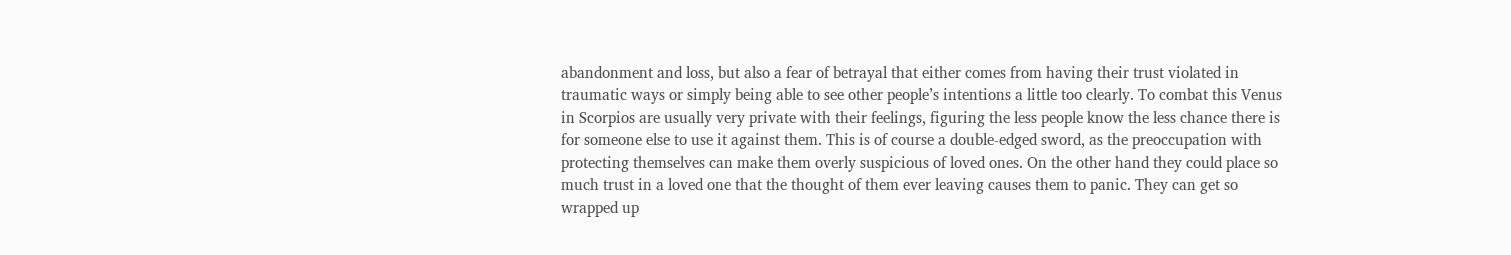abandonment and loss, but also a fear of betrayal that either comes from having their trust violated in traumatic ways or simply being able to see other people’s intentions a little too clearly. To combat this Venus in Scorpios are usually very private with their feelings, figuring the less people know the less chance there is for someone else to use it against them. This is of course a double-edged sword, as the preoccupation with protecting themselves can make them overly suspicious of loved ones. On the other hand they could place so much trust in a loved one that the thought of them ever leaving causes them to panic. They can get so wrapped up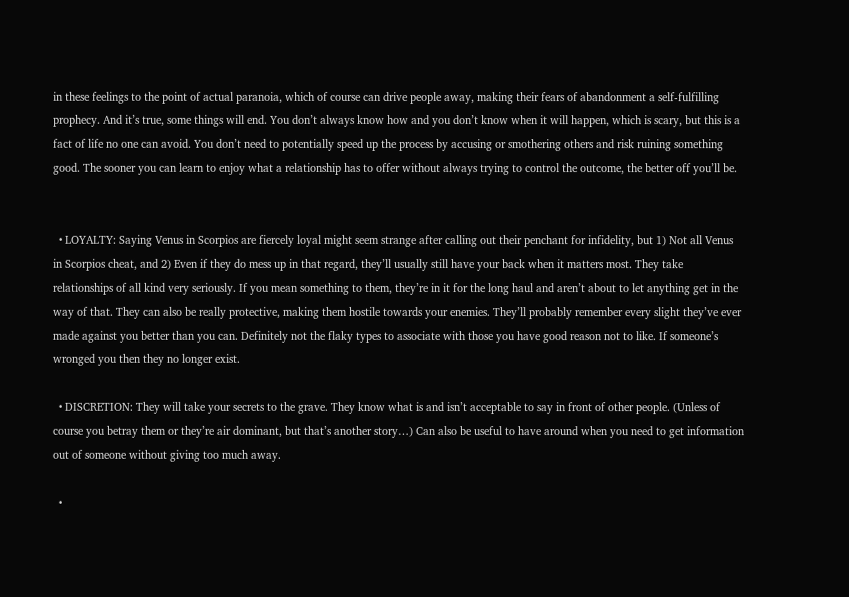in these feelings to the point of actual paranoia, which of course can drive people away, making their fears of abandonment a self-fulfilling prophecy. And it’s true, some things will end. You don’t always know how and you don’t know when it will happen, which is scary, but this is a fact of life no one can avoid. You don’t need to potentially speed up the process by accusing or smothering others and risk ruining something good. The sooner you can learn to enjoy what a relationship has to offer without always trying to control the outcome, the better off you’ll be.


  • LOYALTY: Saying Venus in Scorpios are fiercely loyal might seem strange after calling out their penchant for infidelity, but 1) Not all Venus in Scorpios cheat, and 2) Even if they do mess up in that regard, they’ll usually still have your back when it matters most. They take relationships of all kind very seriously. If you mean something to them, they’re in it for the long haul and aren’t about to let anything get in the way of that. They can also be really protective, making them hostile towards your enemies. They’ll probably remember every slight they’ve ever made against you better than you can. Definitely not the flaky types to associate with those you have good reason not to like. If someone’s wronged you then they no longer exist.

  • DISCRETION: They will take your secrets to the grave. They know what is and isn’t acceptable to say in front of other people. (Unless of course you betray them or they’re air dominant, but that’s another story…) Can also be useful to have around when you need to get information out of someone without giving too much away.

  •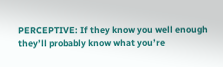PERCEPTIVE: If they know you well enough they’ll probably know what you’re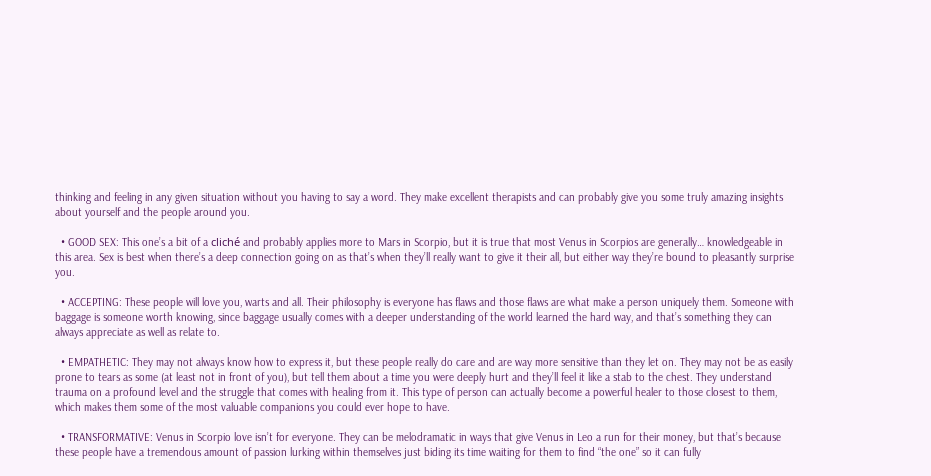thinking and feeling in any given situation without you having to say a word. They make excellent therapists and can probably give you some truly amazing insights about yourself and the people around you.

  • GOOD SEX: This one’s a bit of a cliché and probably applies more to Mars in Scorpio, but it is true that most Venus in Scorpios are generally… knowledgeable in this area. Sex is best when there’s a deep connection going on as that’s when they’ll really want to give it their all, but either way they’re bound to pleasantly surprise you.

  • ACCEPTING: These people will love you, warts and all. Their philosophy is everyone has flaws and those flaws are what make a person uniquely them. Someone with baggage is someone worth knowing, since baggage usually comes with a deeper understanding of the world learned the hard way, and that’s something they can always appreciate as well as relate to.

  • EMPATHETIC: They may not always know how to express it, but these people really do care and are way more sensitive than they let on. They may not be as easily prone to tears as some (at least not in front of you), but tell them about a time you were deeply hurt and they’ll feel it like a stab to the chest. They understand trauma on a profound level and the struggle that comes with healing from it. This type of person can actually become a powerful healer to those closest to them, which makes them some of the most valuable companions you could ever hope to have.

  • TRANSFORMATIVE: Venus in Scorpio love isn’t for everyone. They can be melodramatic in ways that give Venus in Leo a run for their money, but that’s because these people have a tremendous amount of passion lurking within themselves just biding its time waiting for them to find “the one” so it can fully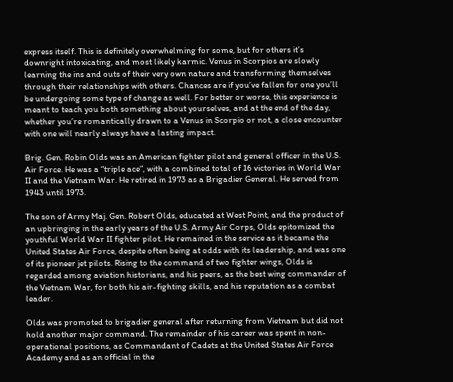express itself. This is definitely overwhelming for some, but for others it’s downright intoxicating, and most likely karmic. Venus in Scorpios are slowly learning the ins and outs of their very own nature and transforming themselves through their relationships with others. Chances are if you’ve fallen for one you’ll be undergoing some type of change as well. For better or worse, this experience is meant to teach you both something about yourselves, and at the end of the day, whether you’re romantically drawn to a Venus in Scorpio or not, a close encounter with one will nearly always have a lasting impact.

Brig. Gen. Robin Olds was an American fighter pilot and general officer in the U.S. Air Force. He was a “triple ace”, with a combined total of 16 victories in World War II and the Vietnam War. He retired in 1973 as a Brigadier General. He served from 1943 until 1973.

The son of Army Maj. Gen. Robert Olds, educated at West Point, and the product of an upbringing in the early years of the U.S. Army Air Corps, Olds epitomized the youthful World War II fighter pilot. He remained in the service as it became the United States Air Force, despite often being at odds with its leadership, and was one of its pioneer jet pilots. Rising to the command of two fighter wings, Olds is regarded among aviation historians, and his peers, as the best wing commander of the Vietnam War, for both his air-fighting skills, and his reputation as a combat leader.

Olds was promoted to brigadier general after returning from Vietnam but did not hold another major command. The remainder of his career was spent in non-operational positions, as Commandant of Cadets at the United States Air Force Academy and as an official in the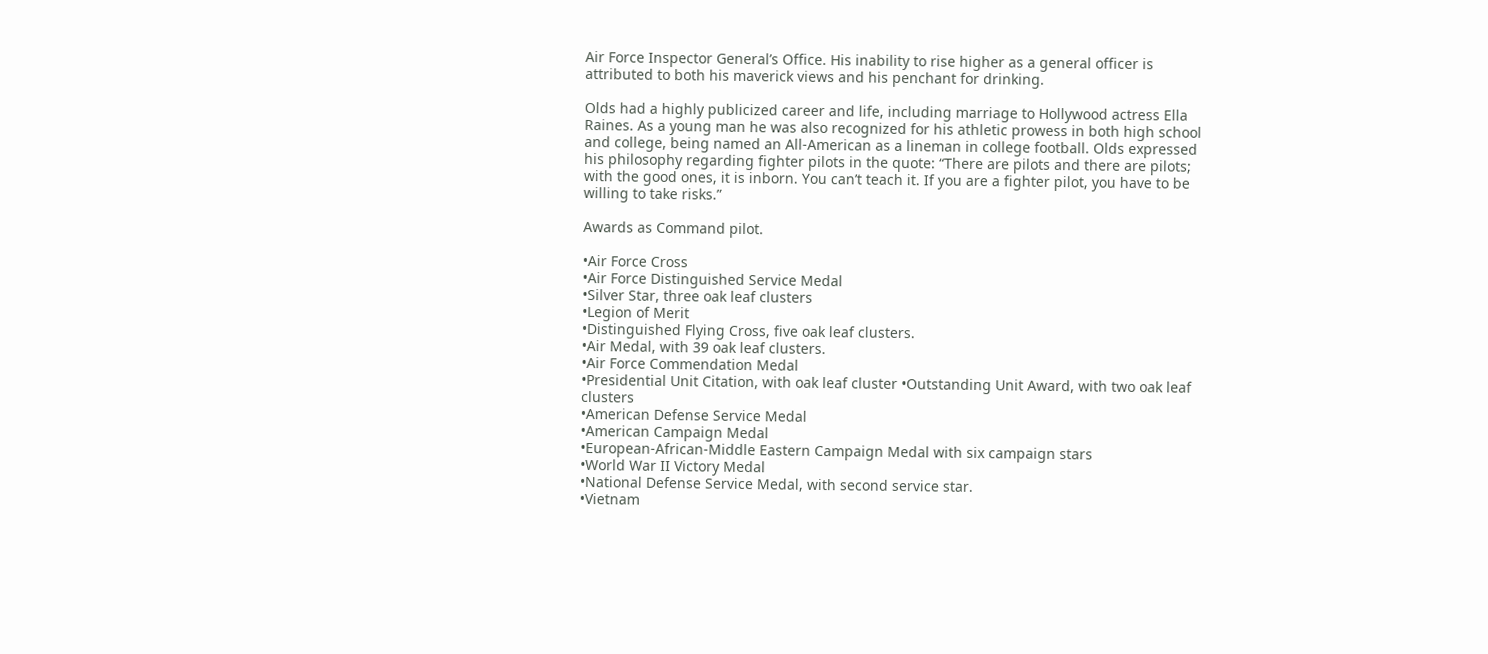Air Force Inspector General’s Office. His inability to rise higher as a general officer is attributed to both his maverick views and his penchant for drinking.

Olds had a highly publicized career and life, including marriage to Hollywood actress Ella Raines. As a young man he was also recognized for his athletic prowess in both high school and college, being named an All-American as a lineman in college football. Olds expressed his philosophy regarding fighter pilots in the quote: “There are pilots and there are pilots; with the good ones, it is inborn. You can’t teach it. If you are a fighter pilot, you have to be willing to take risks.”

Awards as Command pilot.

•Air Force Cross
•Air Force Distinguished Service Medal
•Silver Star, three oak leaf clusters
•Legion of Merit
•Distinguished Flying Cross, five oak leaf clusters.
•Air Medal, with 39 oak leaf clusters.
•Air Force Commendation Medal
•Presidential Unit Citation, with oak leaf cluster •Outstanding Unit Award, with two oak leaf clusters
•American Defense Service Medal
•American Campaign Medal
•European-African-Middle Eastern Campaign Medal with six campaign stars
•World War II Victory Medal
•National Defense Service Medal, with second service star.
•Vietnam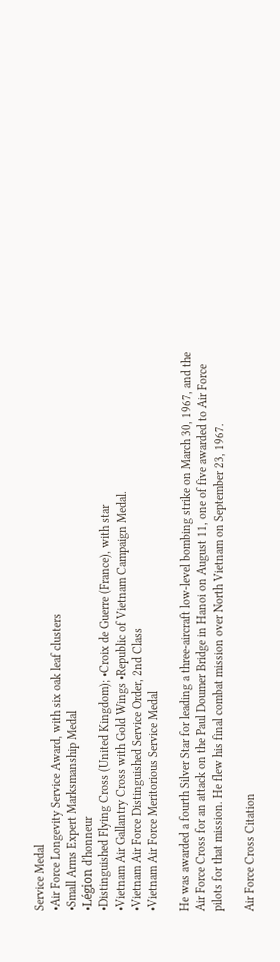Service Medal
•Air Force Longevity Service Award, with six oak leaf clusters
•Small Arms Expert Marksmanship Medal
•Légion d'honneur
•Distinguished Flying Cross (United Kingdom); •Croix de Guerre (France), with star
•Vietnam Air Gallantry Cross with Gold Wings •Republic of Vietnam Campaign Medal.
•Vietnam Air Force Distinguished Service Order, 2nd Class
•Vietnam Air Force Meritorious Service Medal

He was awarded a fourth Silver Star for leading a three-aircraft low-level bombing strike on March 30, 1967, and the Air Force Cross for an attack on the Paul Doumer Bridge in Hanoi on August 11, one of five awarded to Air Force pilots for that mission. He flew his final combat mission over North Vietnam on September 23, 1967.

Air Force Cross Citation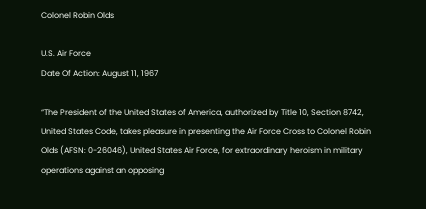Colonel Robin Olds

U.S. Air Force
Date Of Action: August 11, 1967

“The President of the United States of America, authorized by Title 10, Section 8742, United States Code, takes pleasure in presenting the Air Force Cross to Colonel Robin Olds (AFSN: 0-26046), United States Air Force, for extraordinary heroism in military operations against an opposing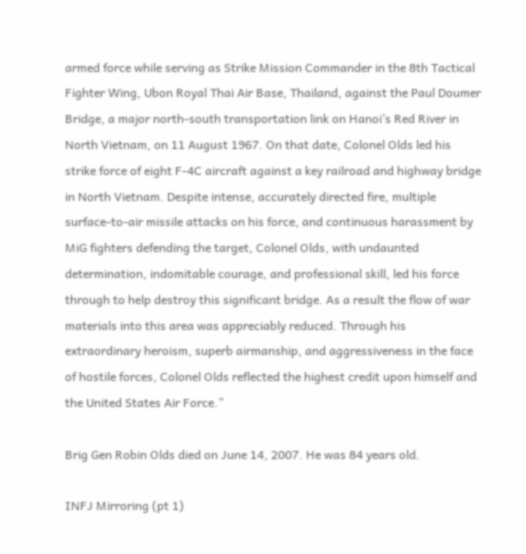armed force while serving as Strike Mission Commander in the 8th Tactical Fighter Wing, Ubon Royal Thai Air Base, Thailand, against the Paul Doumer Bridge, a major north-south transportation link on Hanoi’s Red River in North Vietnam, on 11 August 1967. On that date, Colonel Olds led his strike force of eight F-4C aircraft against a key railroad and highway bridge in North Vietnam. Despite intense, accurately directed fire, multiple surface-to-air missile attacks on his force, and continuous harassment by MiG fighters defending the target, Colonel Olds, with undaunted determination, indomitable courage, and professional skill, led his force through to help destroy this significant bridge. As a result the flow of war materials into this area was appreciably reduced. Through his extraordinary heroism, superb airmanship, and aggressiveness in the face of hostile forces, Colonel Olds reflected the highest credit upon himself and the United States Air Force.”

Brig Gen Robin Olds died on June 14, 2007. He was 84 years old.

INFJ Mirroring (pt 1)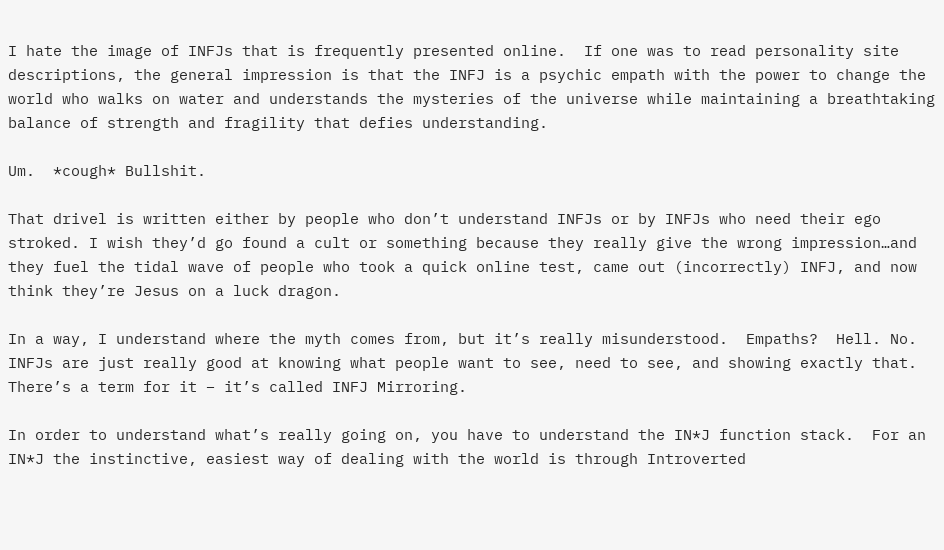I hate the image of INFJs that is frequently presented online.  If one was to read personality site descriptions, the general impression is that the INFJ is a psychic empath with the power to change the world who walks on water and understands the mysteries of the universe while maintaining a breathtaking balance of strength and fragility that defies understanding.

Um.  *cough* Bullshit.

That drivel is written either by people who don’t understand INFJs or by INFJs who need their ego stroked. I wish they’d go found a cult or something because they really give the wrong impression…and they fuel the tidal wave of people who took a quick online test, came out (incorrectly) INFJ, and now think they’re Jesus on a luck dragon.

In a way, I understand where the myth comes from, but it’s really misunderstood.  Empaths?  Hell. No. INFJs are just really good at knowing what people want to see, need to see, and showing exactly that.  There’s a term for it – it’s called INFJ Mirroring.

In order to understand what’s really going on, you have to understand the IN*J function stack.  For an IN*J the instinctive, easiest way of dealing with the world is through Introverted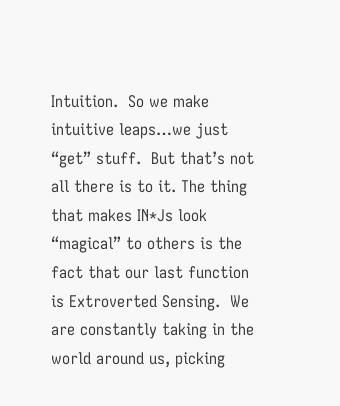Intuition.  So we make intuitive leaps…we just “get” stuff.  But that’s not all there is to it. The thing that makes IN*Js look “magical” to others is the fact that our last function is Extroverted Sensing.  We are constantly taking in the world around us, picking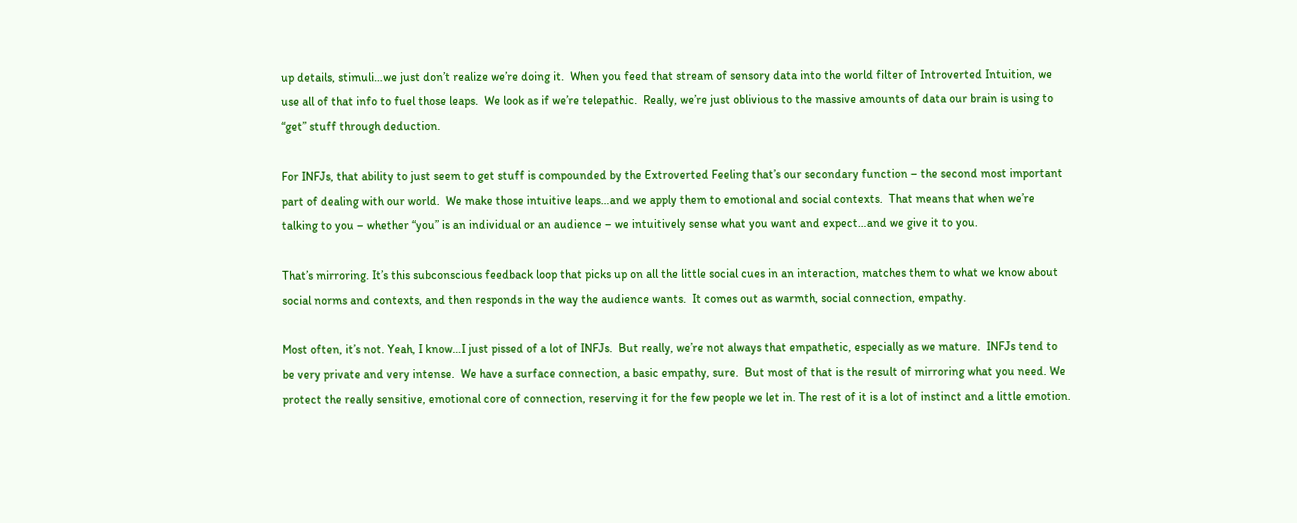up details, stimuli…we just don’t realize we’re doing it.  When you feed that stream of sensory data into the world filter of Introverted Intuition, we use all of that info to fuel those leaps.  We look as if we’re telepathic.  Really, we’re just oblivious to the massive amounts of data our brain is using to “get” stuff through deduction.

For INFJs, that ability to just seem to get stuff is compounded by the Extroverted Feeling that’s our secondary function – the second most important part of dealing with our world.  We make those intuitive leaps…and we apply them to emotional and social contexts.  That means that when we’re talking to you – whether “you” is an individual or an audience – we intuitively sense what you want and expect…and we give it to you.

That’s mirroring. It’s this subconscious feedback loop that picks up on all the little social cues in an interaction, matches them to what we know about social norms and contexts, and then responds in the way the audience wants.  It comes out as warmth, social connection, empathy.

Most often, it’s not. Yeah, I know…I just pissed of a lot of INFJs.  But really, we’re not always that empathetic, especially as we mature.  INFJs tend to be very private and very intense.  We have a surface connection, a basic empathy, sure.  But most of that is the result of mirroring what you need. We protect the really sensitive, emotional core of connection, reserving it for the few people we let in. The rest of it is a lot of instinct and a little emotion.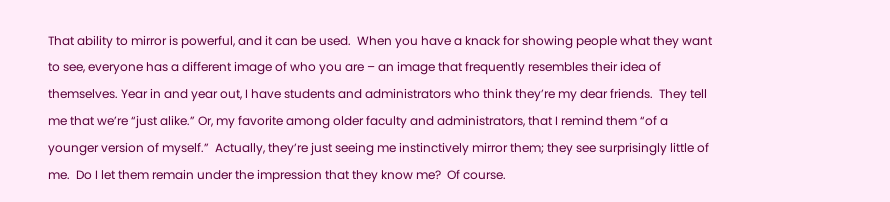That ability to mirror is powerful, and it can be used.  When you have a knack for showing people what they want to see, everyone has a different image of who you are – an image that frequently resembles their idea of themselves. Year in and year out, I have students and administrators who think they’re my dear friends.  They tell me that we’re “just alike.” Or, my favorite among older faculty and administrators, that I remind them “of a younger version of myself.”  Actually, they’re just seeing me instinctively mirror them; they see surprisingly little of me.  Do I let them remain under the impression that they know me?  Of course.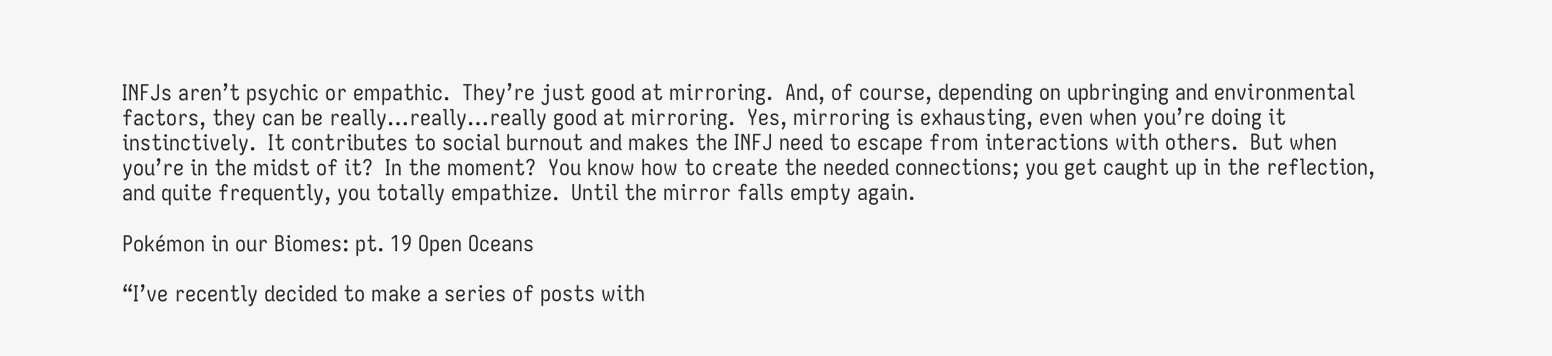INFJs aren’t psychic or empathic.  They’re just good at mirroring.  And, of course, depending on upbringing and environmental factors, they can be really…really…really good at mirroring.  Yes, mirroring is exhausting, even when you’re doing it instinctively.  It contributes to social burnout and makes the INFJ need to escape from interactions with others.  But when you’re in the midst of it?  In the moment?  You know how to create the needed connections; you get caught up in the reflection, and quite frequently, you totally empathize.  Until the mirror falls empty again.

Pokémon in our Biomes: pt. 19 Open Oceans

“I’ve recently decided to make a series of posts with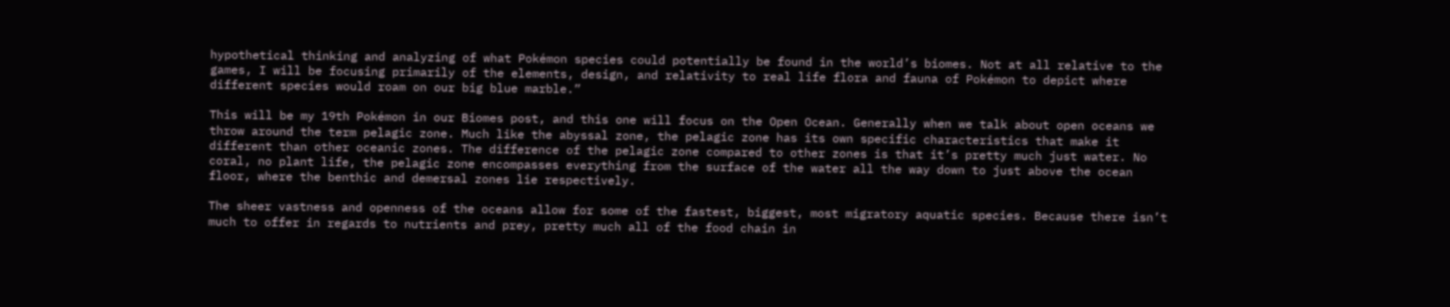hypothetical thinking and analyzing of what Pokémon species could potentially be found in the world’s biomes. Not at all relative to the games, I will be focusing primarily of the elements, design, and relativity to real life flora and fauna of Pokémon to depict where different species would roam on our big blue marble.”

This will be my 19th Pokémon in our Biomes post, and this one will focus on the Open Ocean. Generally when we talk about open oceans we throw around the term pelagic zone. Much like the abyssal zone, the pelagic zone has its own specific characteristics that make it different than other oceanic zones. The difference of the pelagic zone compared to other zones is that it’s pretty much just water. No coral, no plant life, the pelagic zone encompasses everything from the surface of the water all the way down to just above the ocean floor, where the benthic and demersal zones lie respectively.

The sheer vastness and openness of the oceans allow for some of the fastest, biggest, most migratory aquatic species. Because there isn’t much to offer in regards to nutrients and prey, pretty much all of the food chain in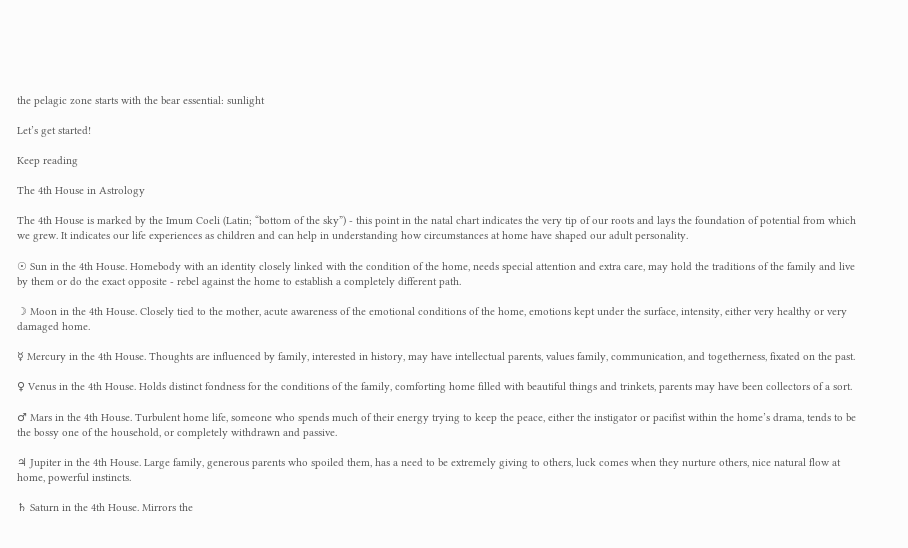the pelagic zone starts with the bear essential: sunlight

Let’s get started!

Keep reading

The 4th House in Astrology

The 4th House is marked by the Imum Coeli (Latin; “bottom of the sky”) - this point in the natal chart indicates the very tip of our roots and lays the foundation of potential from which we grew. It indicates our life experiences as children and can help in understanding how circumstances at home have shaped our adult personality.

☉ Sun in the 4th House. Homebody with an identity closely linked with the condition of the home, needs special attention and extra care, may hold the traditions of the family and live by them or do the exact opposite - rebel against the home to establish a completely different path.

☽ Moon in the 4th House. Closely tied to the mother, acute awareness of the emotional conditions of the home, emotions kept under the surface, intensity, either very healthy or very damaged home.

☿ Mercury in the 4th House. Thoughts are influenced by family, interested in history, may have intellectual parents, values family, communication, and togetherness, fixated on the past.

♀ Venus in the 4th House. Holds distinct fondness for the conditions of the family, comforting home filled with beautiful things and trinkets, parents may have been collectors of a sort.

♂ Mars in the 4th House. Turbulent home life, someone who spends much of their energy trying to keep the peace, either the instigator or pacifist within the home’s drama, tends to be the bossy one of the household, or completely withdrawn and passive.

♃ Jupiter in the 4th House. Large family, generous parents who spoiled them, has a need to be extremely giving to others, luck comes when they nurture others, nice natural flow at home, powerful instincts.

♄ Saturn in the 4th House. Mirrors the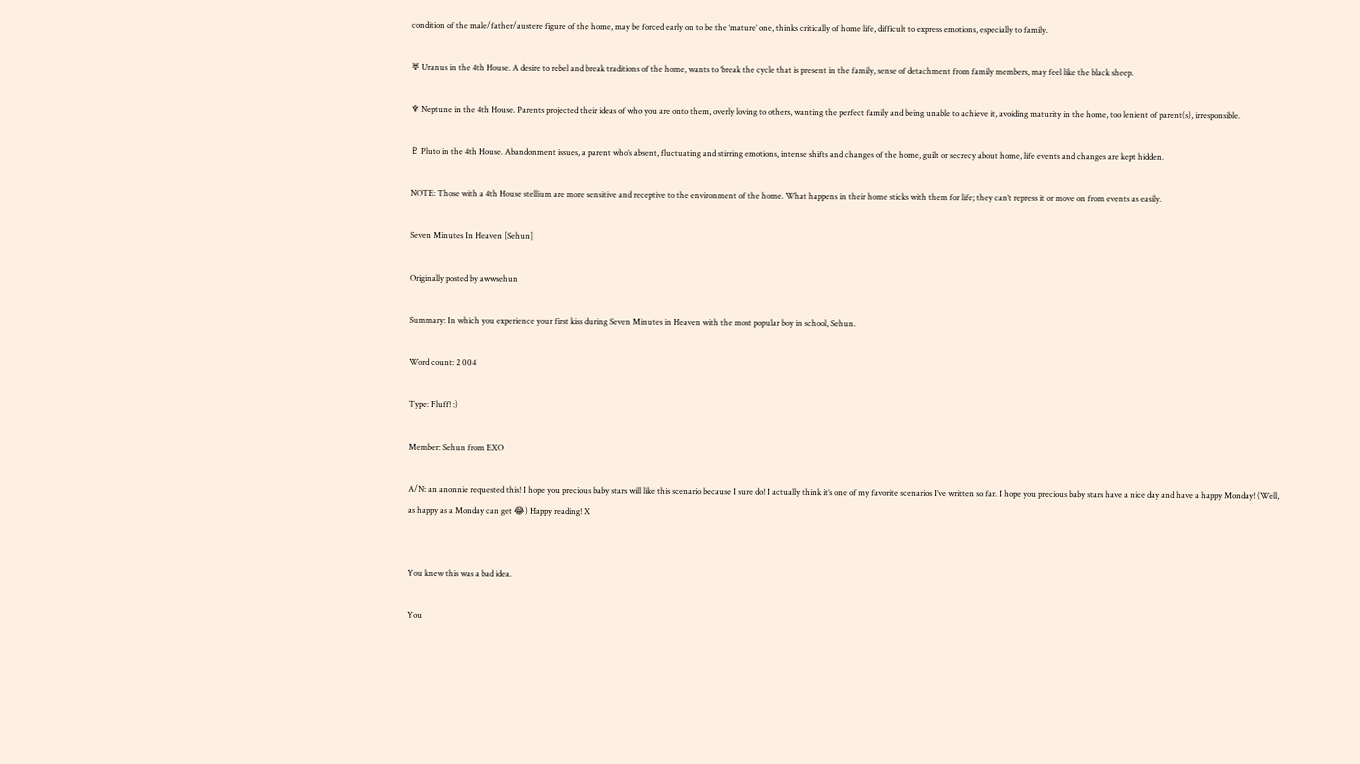condition of the male/father/austere figure of the home, may be forced early on to be the ‘mature’ one, thinks critically of home life, difficult to express emotions, especially to family.

♅ Uranus in the 4th House. A desire to rebel and break traditions of the home, wants to ‘break the cycle that is present in the family, sense of detachment from family members, may feel like the black sheep.

♆ Neptune in the 4th House. Parents projected their ideas of who you are onto them, overly loving to others, wanting the perfect family and being unable to achieve it, avoiding maturity in the home, too lenient of parent(s), irresponsible.

♇ Pluto in the 4th House. Abandonment issues, a parent who’s absent, fluctuating and stirring emotions, intense shifts and changes of the home, guilt or secrecy about home, life events and changes are kept hidden.

NOTE: Those with a 4th House stellium are more sensitive and receptive to the environment of the home. What happens in their home sticks with them for life; they can’t repress it or move on from events as easily.

Seven Minutes In Heaven [Sehun]

Originally posted by awwsehun

Summary: In which you experience your first kiss during Seven Minutes in Heaven with the most popular boy in school, Sehun.

Word count: 2 004

Type: Fluff! :)

Member: Sehun from EXO

A/N: an anonnie requested this! I hope you precious baby stars will like this scenario because I sure do! I actually think it’s one of my favorite scenarios I’ve written so far. I hope you precious baby stars have a nice day and have a happy Monday! (Well, as happy as a Monday can get 😂) Happy reading! X


You knew this was a bad idea.

You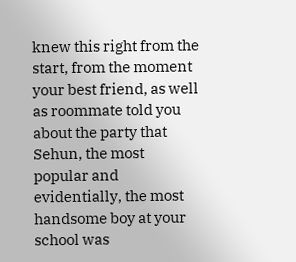knew this right from the start, from the moment your best friend, as well as roommate told you about the party that Sehun, the most popular and evidentially, the most handsome boy at your school was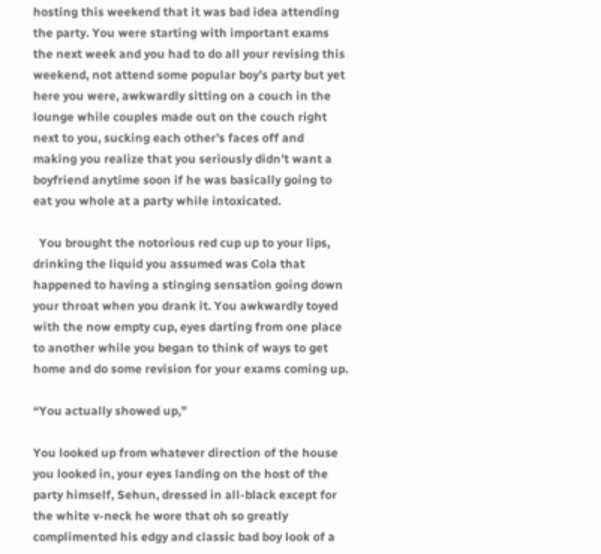hosting this weekend that it was bad idea attending the party. You were starting with important exams the next week and you had to do all your revising this weekend, not attend some popular boy’s party but yet here you were, awkwardly sitting on a couch in the lounge while couples made out on the couch right next to you, sucking each other’s faces off and making you realize that you seriously didn’t want a boyfriend anytime soon if he was basically going to eat you whole at a party while intoxicated.

  You brought the notorious red cup up to your lips, drinking the liquid you assumed was Cola that happened to having a stinging sensation going down your throat when you drank it. You awkwardly toyed with the now empty cup, eyes darting from one place to another while you began to think of ways to get home and do some revision for your exams coming up.

“You actually showed up,”

You looked up from whatever direction of the house you looked in, your eyes landing on the host of the party himself, Sehun, dressed in all-black except for the white v-neck he wore that oh so greatly complimented his edgy and classic bad boy look of a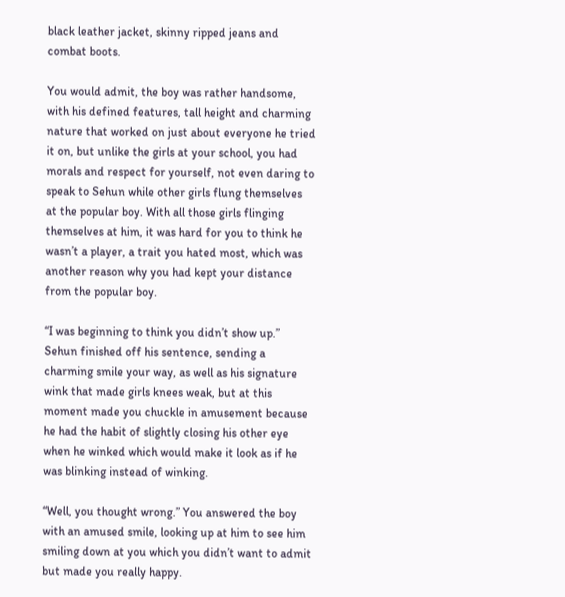black leather jacket, skinny ripped jeans and combat boots.

You would admit, the boy was rather handsome, with his defined features, tall height and charming nature that worked on just about everyone he tried it on, but unlike the girls at your school, you had morals and respect for yourself, not even daring to speak to Sehun while other girls flung themselves at the popular boy. With all those girls flinging themselves at him, it was hard for you to think he wasn’t a player, a trait you hated most, which was another reason why you had kept your distance from the popular boy.

“I was beginning to think you didn’t show up.” Sehun finished off his sentence, sending a charming smile your way, as well as his signature wink that made girls knees weak, but at this moment made you chuckle in amusement because he had the habit of slightly closing his other eye when he winked which would make it look as if he was blinking instead of winking.

“Well, you thought wrong.” You answered the boy with an amused smile, looking up at him to see him smiling down at you which you didn’t want to admit but made you really happy.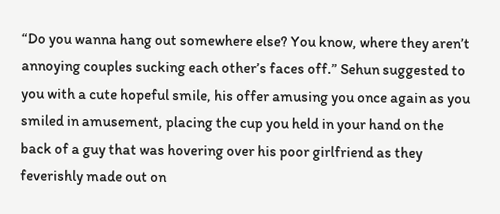“Do you wanna hang out somewhere else? You know, where they aren’t annoying couples sucking each other’s faces off.” Sehun suggested to you with a cute hopeful smile, his offer amusing you once again as you smiled in amusement, placing the cup you held in your hand on the back of a guy that was hovering over his poor girlfriend as they feverishly made out on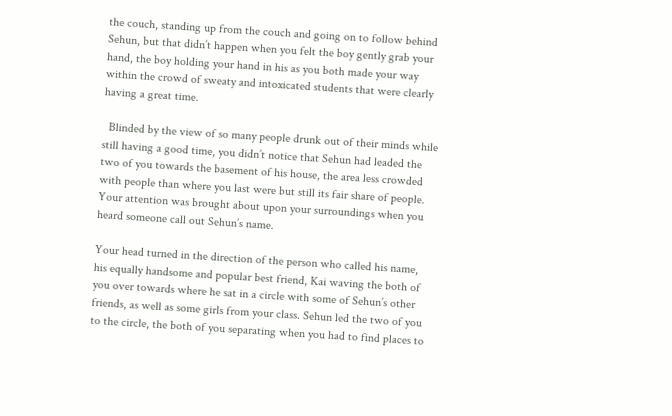the couch, standing up from the couch and going on to follow behind Sehun, but that didn’t happen when you felt the boy gently grab your hand, the boy holding your hand in his as you both made your way within the crowd of sweaty and intoxicated students that were clearly having a great time.

  Blinded by the view of so many people drunk out of their minds while still having a good time, you didn’t notice that Sehun had leaded the two of you towards the basement of his house, the area less crowded with people than where you last were but still its fair share of people. Your attention was brought about upon your surroundings when you heard someone call out Sehun’s name.

Your head turned in the direction of the person who called his name, his equally handsome and popular best friend, Kai waving the both of you over towards where he sat in a circle with some of Sehun’s other friends, as well as some girls from your class. Sehun led the two of you to the circle, the both of you separating when you had to find places to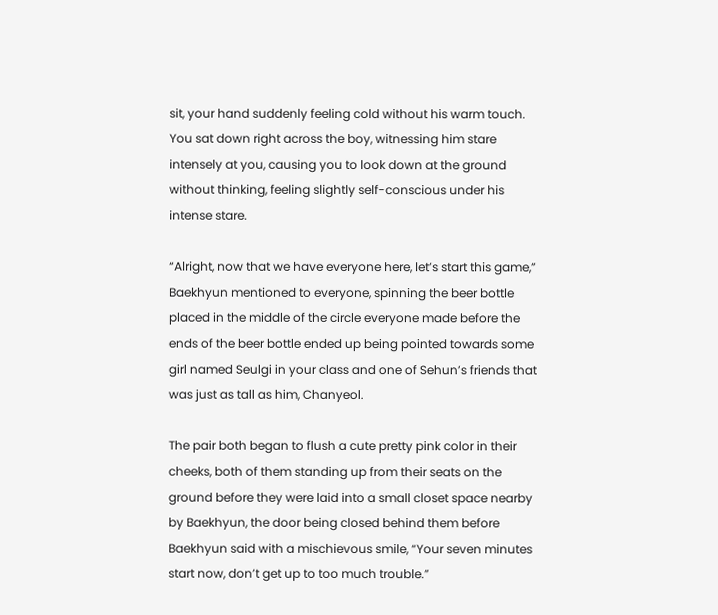sit, your hand suddenly feeling cold without his warm touch. You sat down right across the boy, witnessing him stare intensely at you, causing you to look down at the ground without thinking, feeling slightly self-conscious under his intense stare.

“Alright, now that we have everyone here, let’s start this game,” Baekhyun mentioned to everyone, spinning the beer bottle placed in the middle of the circle everyone made before the ends of the beer bottle ended up being pointed towards some girl named Seulgi in your class and one of Sehun’s friends that was just as tall as him, Chanyeol.

The pair both began to flush a cute pretty pink color in their cheeks, both of them standing up from their seats on the ground before they were laid into a small closet space nearby by Baekhyun, the door being closed behind them before Baekhyun said with a mischievous smile, “Your seven minutes start now, don’t get up to too much trouble.”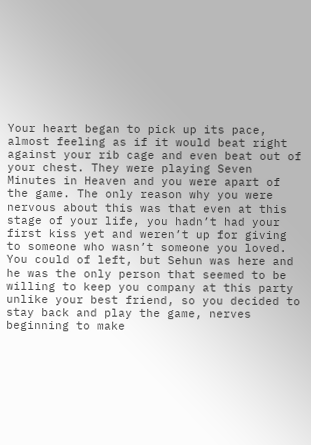Your heart began to pick up its pace, almost feeling as if it would beat right against your rib cage and even beat out of your chest. They were playing Seven Minutes in Heaven and you were apart of the game. The only reason why you were nervous about this was that even at this stage of your life, you hadn’t had your first kiss yet and weren’t up for giving to someone who wasn’t someone you loved. You could of left, but Sehun was here and he was the only person that seemed to be willing to keep you company at this party unlike your best friend, so you decided to stay back and play the game, nerves beginning to make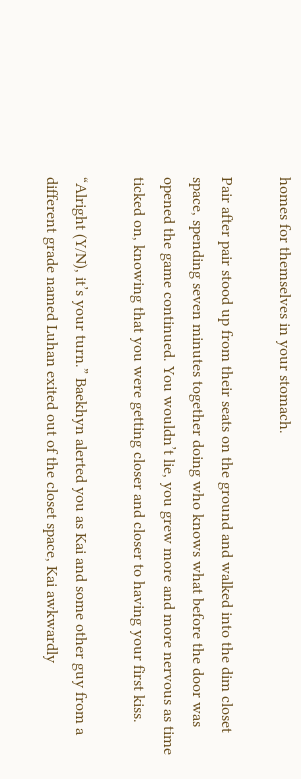homes for themselves in your stomach.

Pair after pair stood up from their seats on the ground and walked into the dim closet space, spending seven minutes together doing who knows what before the door was opened the game continued. You wouldn’t lie, you grew more and more nervous as time ticked on, knowing that you were getting closer and closer to having your first kiss.

“Alright (Y/N), it’s your turn.” Baekhyn alerted you as Kai and some other guy from a different grade named Luhan exited out of the closet space, Kai awkwardly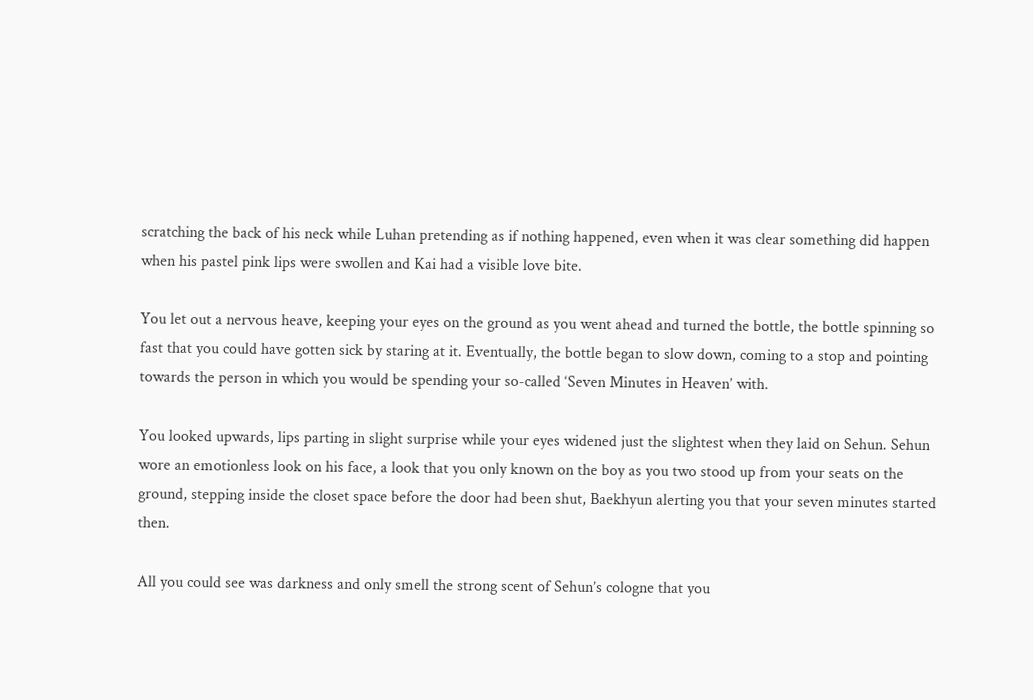scratching the back of his neck while Luhan pretending as if nothing happened, even when it was clear something did happen when his pastel pink lips were swollen and Kai had a visible love bite.

You let out a nervous heave, keeping your eyes on the ground as you went ahead and turned the bottle, the bottle spinning so fast that you could have gotten sick by staring at it. Eventually, the bottle began to slow down, coming to a stop and pointing towards the person in which you would be spending your so-called ‘Seven Minutes in Heaven’ with.

You looked upwards, lips parting in slight surprise while your eyes widened just the slightest when they laid on Sehun. Sehun wore an emotionless look on his face, a look that you only known on the boy as you two stood up from your seats on the ground, stepping inside the closet space before the door had been shut, Baekhyun alerting you that your seven minutes started then.

All you could see was darkness and only smell the strong scent of Sehun’s cologne that you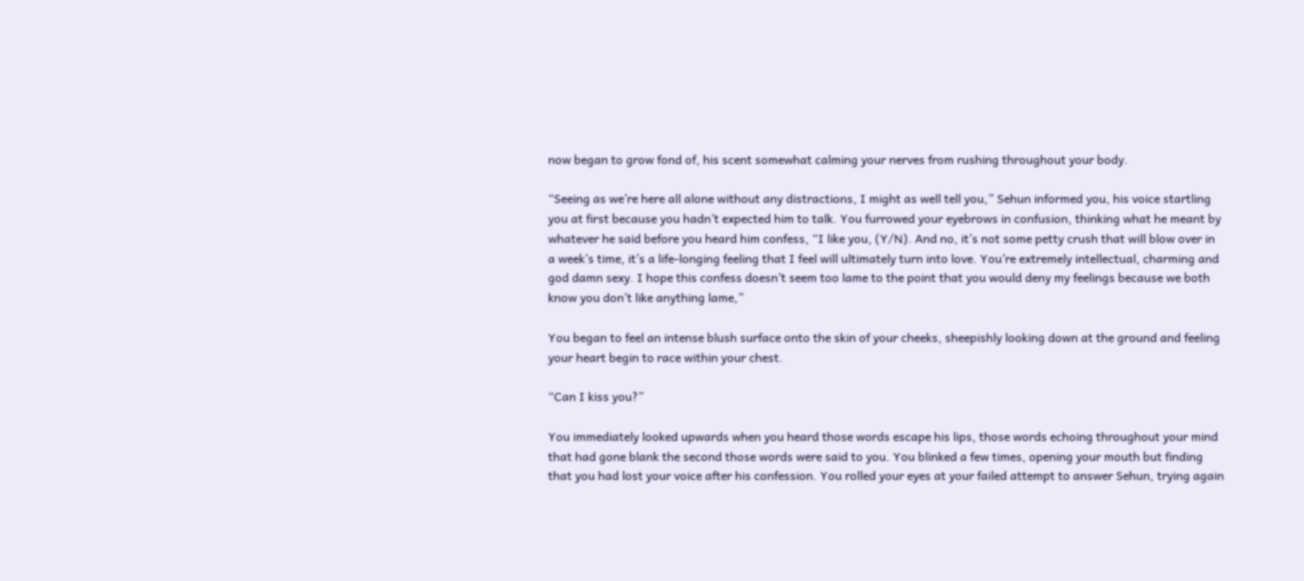now began to grow fond of, his scent somewhat calming your nerves from rushing throughout your body.

“Seeing as we’re here all alone without any distractions, I might as well tell you,” Sehun informed you, his voice startling you at first because you hadn’t expected him to talk. You furrowed your eyebrows in confusion, thinking what he meant by whatever he said before you heard him confess, “I like you, (Y/N). And no, it’s not some petty crush that will blow over in a week’s time, it’s a life-longing feeling that I feel will ultimately turn into love. You’re extremely intellectual, charming and god damn sexy. I hope this confess doesn’t seem too lame to the point that you would deny my feelings because we both know you don’t like anything lame,”

You began to feel an intense blush surface onto the skin of your cheeks, sheepishly looking down at the ground and feeling your heart begin to race within your chest.

“Can I kiss you?”

You immediately looked upwards when you heard those words escape his lips, those words echoing throughout your mind that had gone blank the second those words were said to you. You blinked a few times, opening your mouth but finding that you had lost your voice after his confession. You rolled your eyes at your failed attempt to answer Sehun, trying again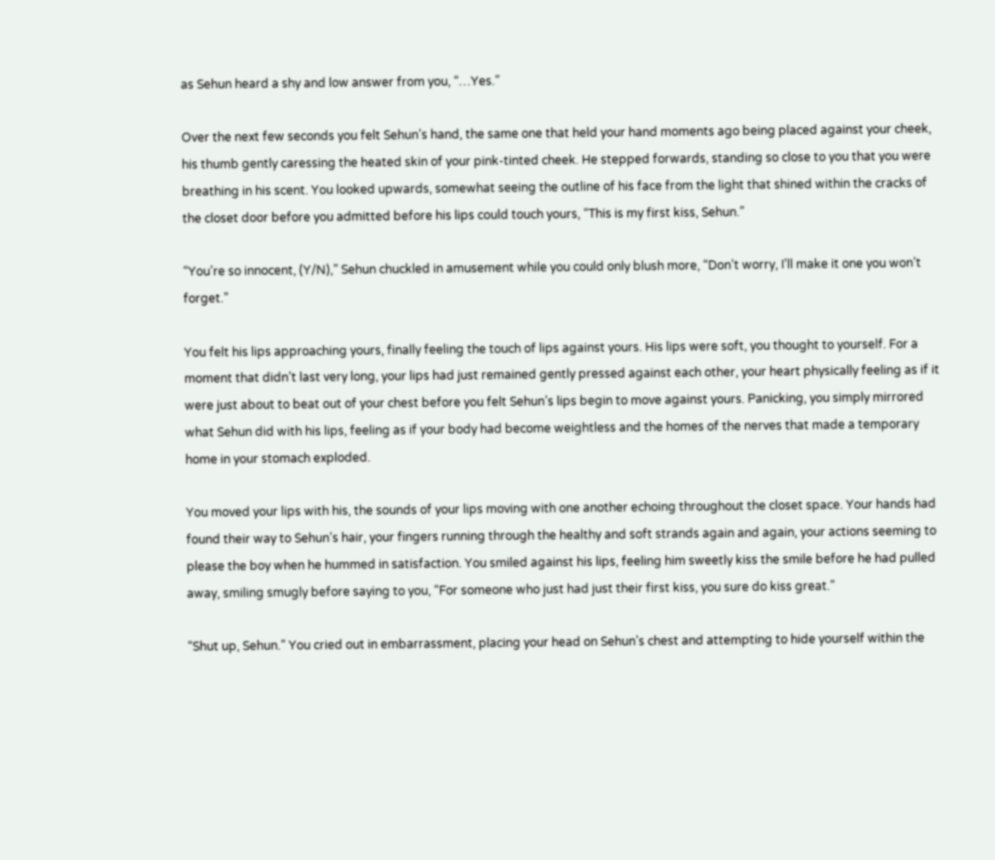as Sehun heard a shy and low answer from you, “…Yes.”

Over the next few seconds you felt Sehun’s hand, the same one that held your hand moments ago being placed against your cheek, his thumb gently caressing the heated skin of your pink-tinted cheek. He stepped forwards, standing so close to you that you were breathing in his scent. You looked upwards, somewhat seeing the outline of his face from the light that shined within the cracks of the closet door before you admitted before his lips could touch yours, “This is my first kiss, Sehun.”

“You’re so innocent, (Y/N),” Sehun chuckled in amusement while you could only blush more, “Don’t worry, I’ll make it one you won’t forget.”

You felt his lips approaching yours, finally feeling the touch of lips against yours. His lips were soft, you thought to yourself. For a moment that didn’t last very long, your lips had just remained gently pressed against each other, your heart physically feeling as if it were just about to beat out of your chest before you felt Sehun’s lips begin to move against yours. Panicking, you simply mirrored what Sehun did with his lips, feeling as if your body had become weightless and the homes of the nerves that made a temporary home in your stomach exploded.

You moved your lips with his, the sounds of your lips moving with one another echoing throughout the closet space. Your hands had found their way to Sehun’s hair, your fingers running through the healthy and soft strands again and again, your actions seeming to please the boy when he hummed in satisfaction. You smiled against his lips, feeling him sweetly kiss the smile before he had pulled away, smiling smugly before saying to you, “For someone who just had just their first kiss, you sure do kiss great.”

“Shut up, Sehun.” You cried out in embarrassment, placing your head on Sehun’s chest and attempting to hide yourself within the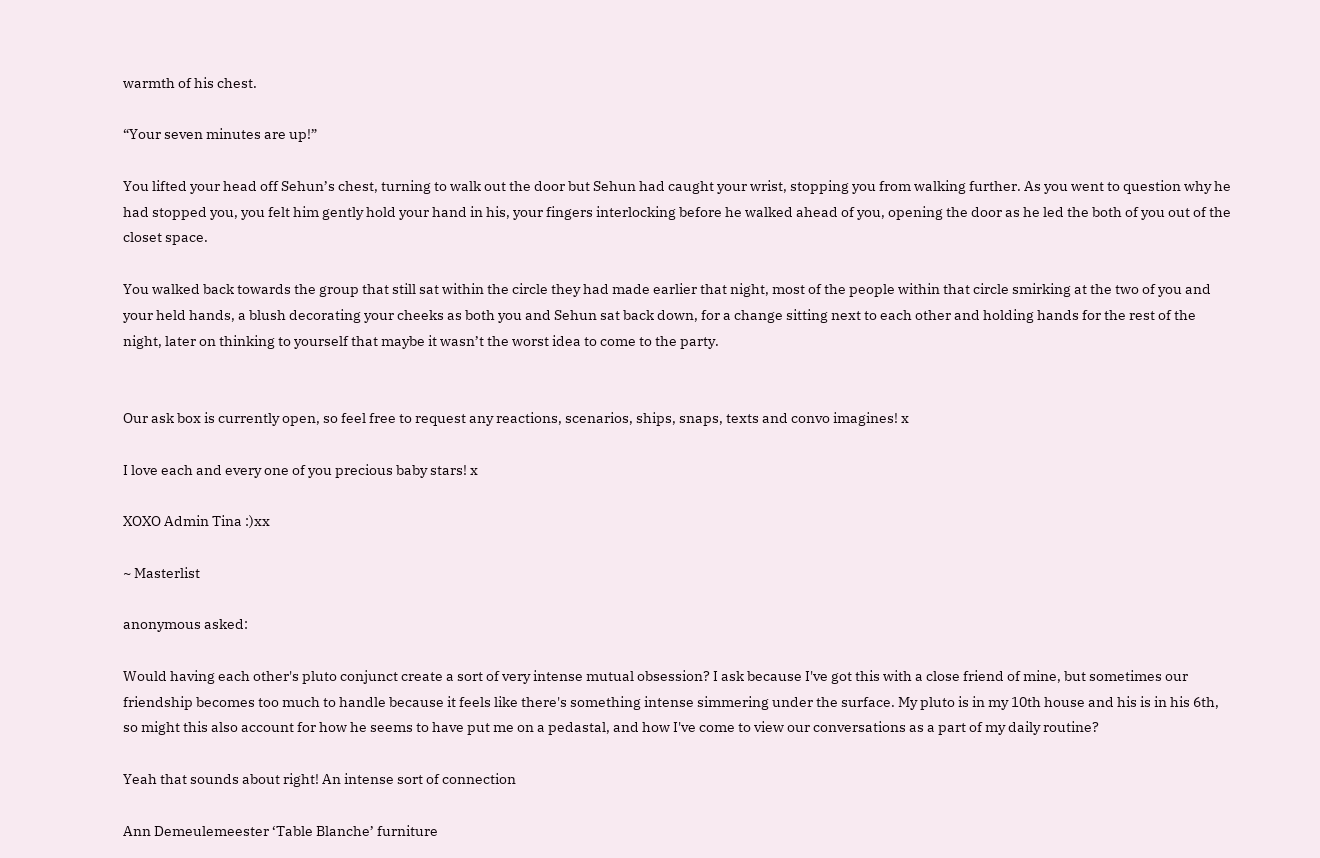warmth of his chest.

“Your seven minutes are up!”

You lifted your head off Sehun’s chest, turning to walk out the door but Sehun had caught your wrist, stopping you from walking further. As you went to question why he had stopped you, you felt him gently hold your hand in his, your fingers interlocking before he walked ahead of you, opening the door as he led the both of you out of the closet space.

You walked back towards the group that still sat within the circle they had made earlier that night, most of the people within that circle smirking at the two of you and your held hands, a blush decorating your cheeks as both you and Sehun sat back down, for a change sitting next to each other and holding hands for the rest of the night, later on thinking to yourself that maybe it wasn’t the worst idea to come to the party.


Our ask box is currently open, so feel free to request any reactions, scenarios, ships, snaps, texts and convo imagines! x

I love each and every one of you precious baby stars! x

XOXO Admin Tina :)xx

~ Masterlist

anonymous asked:

Would having each other's pluto conjunct create a sort of very intense mutual obsession? I ask because I've got this with a close friend of mine, but sometimes our friendship becomes too much to handle because it feels like there's something intense simmering under the surface. My pluto is in my 10th house and his is in his 6th, so might this also account for how he seems to have put me on a pedastal, and how I've come to view our conversations as a part of my daily routine?

Yeah that sounds about right! An intense sort of connection

Ann Demeulemeester ‘Table Blanche’ furniture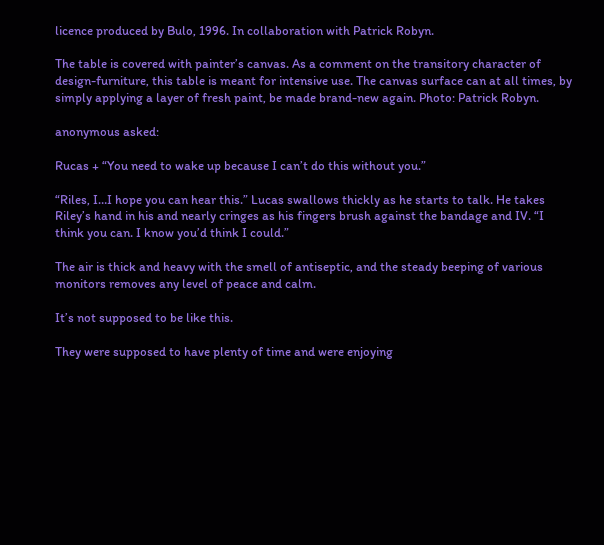licence produced by Bulo, 1996. In collaboration with Patrick Robyn.

The table is covered with painter’s canvas. As a comment on the transitory character of design-furniture, this table is meant for intensive use. The canvas surface can at all times, by simply applying a layer of fresh paint, be made brand-new again. Photo: Patrick Robyn.

anonymous asked:

Rucas + “You need to wake up because I can’t do this without you.”

“Riles, I…I hope you can hear this.” Lucas swallows thickly as he starts to talk. He takes Riley’s hand in his and nearly cringes as his fingers brush against the bandage and IV. “I think you can. I know you’d think I could.”

The air is thick and heavy with the smell of antiseptic, and the steady beeping of various monitors removes any level of peace and calm.

It’s not supposed to be like this.

They were supposed to have plenty of time and were enjoying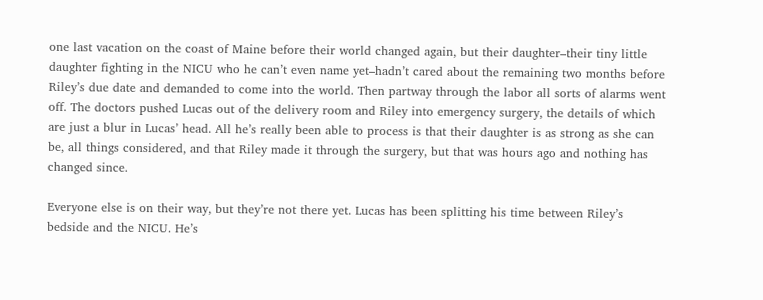one last vacation on the coast of Maine before their world changed again, but their daughter–their tiny little daughter fighting in the NICU who he can’t even name yet–hadn’t cared about the remaining two months before Riley’s due date and demanded to come into the world. Then partway through the labor all sorts of alarms went off. The doctors pushed Lucas out of the delivery room and Riley into emergency surgery, the details of which are just a blur in Lucas’ head. All he’s really been able to process is that their daughter is as strong as she can be, all things considered, and that Riley made it through the surgery, but that was hours ago and nothing has changed since.

Everyone else is on their way, but they’re not there yet. Lucas has been splitting his time between Riley’s bedside and the NICU. He’s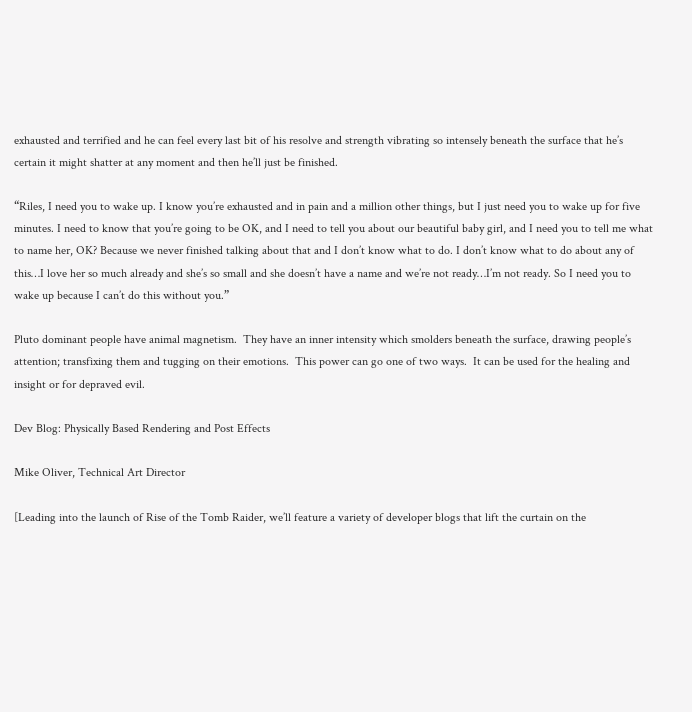exhausted and terrified and he can feel every last bit of his resolve and strength vibrating so intensely beneath the surface that he’s certain it might shatter at any moment and then he’ll just be finished.

“Riles, I need you to wake up. I know you’re exhausted and in pain and a million other things, but I just need you to wake up for five minutes. I need to know that you’re going to be OK, and I need to tell you about our beautiful baby girl, and I need you to tell me what to name her, OK? Because we never finished talking about that and I don’t know what to do. I don’t know what to do about any of this…I love her so much already and she’s so small and she doesn’t have a name and we’re not ready…I’m not ready. So I need you to wake up because I can’t do this without you.”

Pluto dominant people have animal magnetism.  They have an inner intensity which smolders beneath the surface, drawing people’s attention; transfixing them and tugging on their emotions.  This power can go one of two ways.  It can be used for the healing and insight or for depraved evil.

Dev Blog: Physically Based Rendering and Post Effects

Mike Oliver, Technical Art Director

[Leading into the launch of Rise of the Tomb Raider, we’ll feature a variety of developer blogs that lift the curtain on the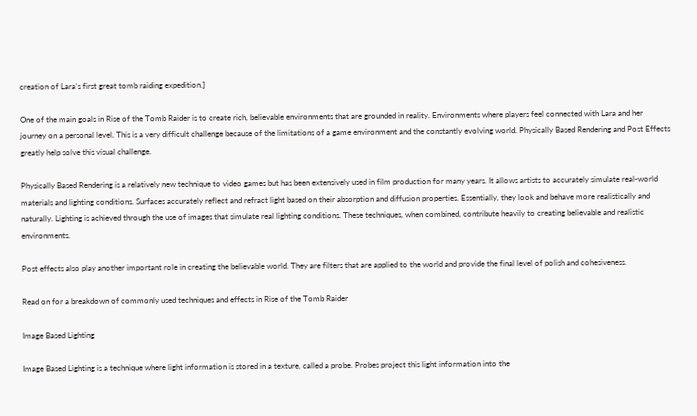creation of Lara’s first great tomb raiding expedition.]

One of the main goals in Rise of the Tomb Raider is to create rich, believable environments that are grounded in reality. Environments where players feel connected with Lara and her journey on a personal level. This is a very difficult challenge because of the limitations of a game environment and the constantly evolving world. Physically Based Rendering and Post Effects greatly help solve this visual challenge.

Physically Based Rendering is a relatively new technique to video games but has been extensively used in film production for many years. It allows artists to accurately simulate real-world materials and lighting conditions. Surfaces accurately reflect and refract light based on their absorption and diffusion properties. Essentially, they look and behave more realistically and naturally. Lighting is achieved through the use of images that simulate real lighting conditions. These techniques, when combined, contribute heavily to creating believable and realistic environments.

Post effects also play another important role in creating the believable world. They are filters that are applied to the world and provide the final level of polish and cohesiveness.

Read on for a breakdown of commonly used techniques and effects in Rise of the Tomb Raider

Image Based Lighting

Image Based Lighting is a technique where light information is stored in a texture, called a probe. Probes project this light information into the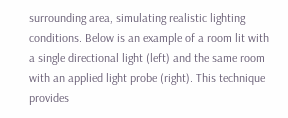surrounding area, simulating realistic lighting conditions. Below is an example of a room lit with a single directional light (left) and the same room with an applied light probe (right). This technique provides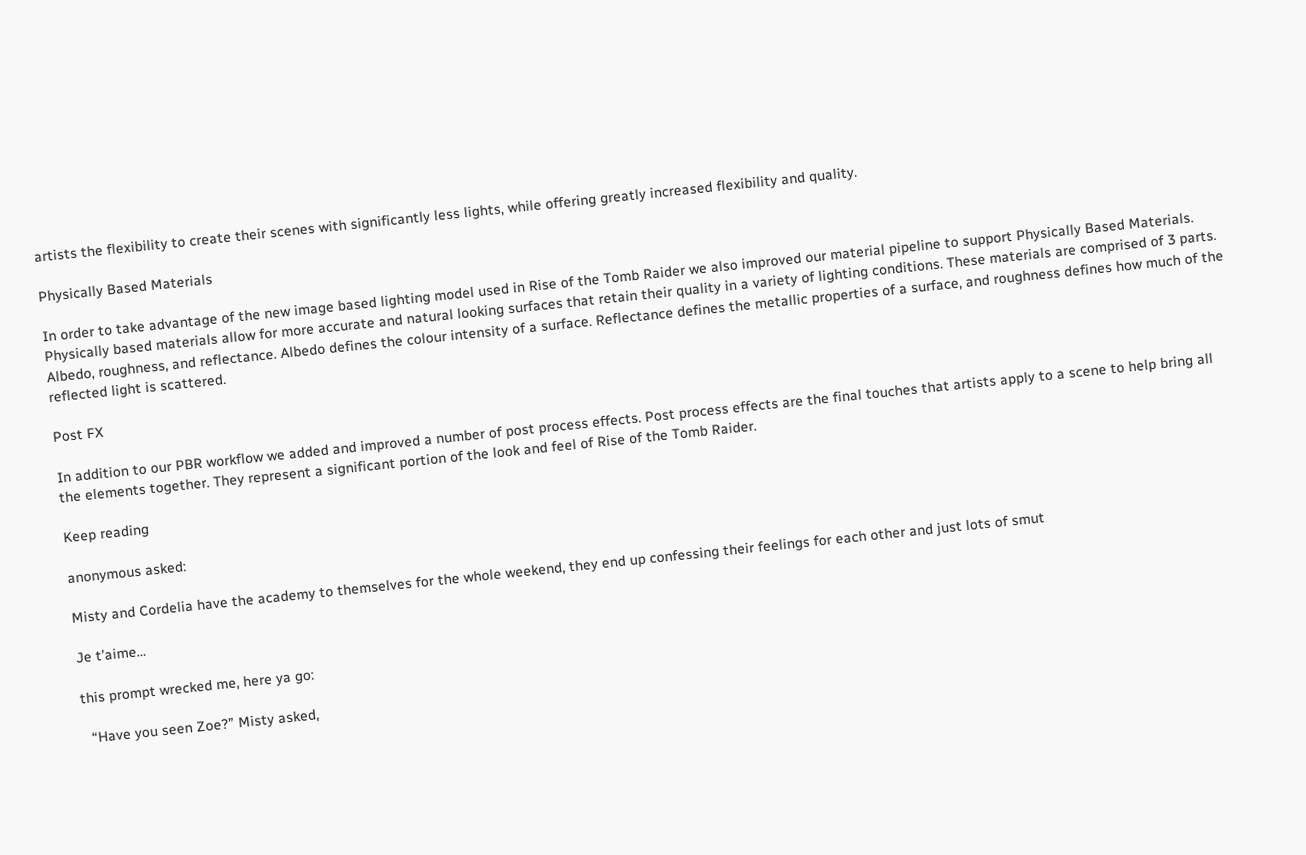artists the flexibility to create their scenes with significantly less lights, while offering greatly increased flexibility and quality.

Physically Based Materials

In order to take advantage of the new image based lighting model used in Rise of the Tomb Raider we also improved our material pipeline to support Physically Based Materials. Physically based materials allow for more accurate and natural looking surfaces that retain their quality in a variety of lighting conditions. These materials are comprised of 3 parts. Albedo, roughness, and reflectance. Albedo defines the colour intensity of a surface. Reflectance defines the metallic properties of a surface, and roughness defines how much of the reflected light is scattered.

Post FX

In addition to our PBR workflow we added and improved a number of post process effects. Post process effects are the final touches that artists apply to a scene to help bring all the elements together. They represent a significant portion of the look and feel of Rise of the Tomb Raider.

Keep reading

anonymous asked:

Misty and Cordelia have the academy to themselves for the whole weekend, they end up confessing their feelings for each other and just lots of smut

Je t’aime…

this prompt wrecked me, here ya go:

  “Have you seen Zoe?” Misty asked,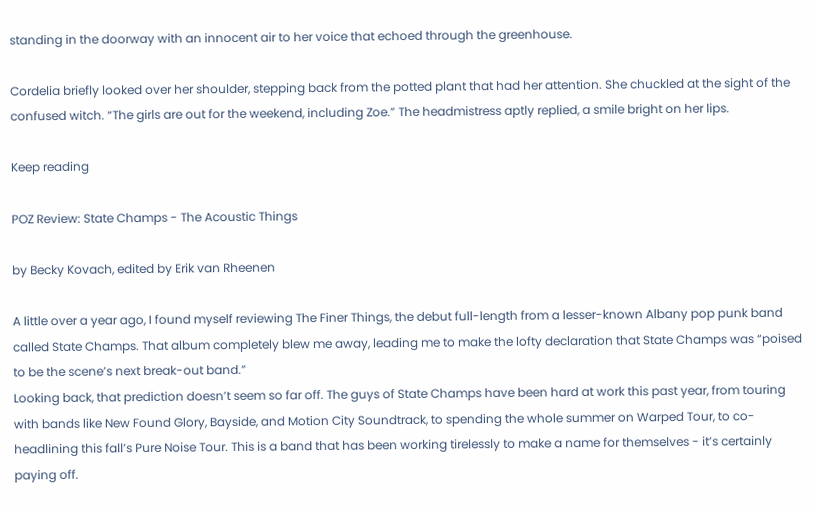standing in the doorway with an innocent air to her voice that echoed through the greenhouse.

Cordelia briefly looked over her shoulder, stepping back from the potted plant that had her attention. She chuckled at the sight of the confused witch. “The girls are out for the weekend, including Zoe.” The headmistress aptly replied, a smile bright on her lips.

Keep reading

POZ Review: State Champs - The Acoustic Things

by Becky Kovach, edited by Erik van Rheenen

A little over a year ago, I found myself reviewing The Finer Things, the debut full-length from a lesser-known Albany pop punk band called State Champs. That album completely blew me away, leading me to make the lofty declaration that State Champs was “poised to be the scene’s next break-out band.”
Looking back, that prediction doesn’t seem so far off. The guys of State Champs have been hard at work this past year, from touring with bands like New Found Glory, Bayside, and Motion City Soundtrack, to spending the whole summer on Warped Tour, to co-headlining this fall’s Pure Noise Tour. This is a band that has been working tirelessly to make a name for themselves - it’s certainly paying off.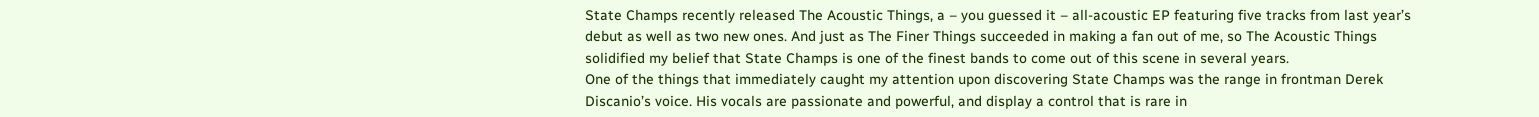State Champs recently released The Acoustic Things, a – you guessed it – all-acoustic EP featuring five tracks from last year’s debut as well as two new ones. And just as The Finer Things succeeded in making a fan out of me, so The Acoustic Things solidified my belief that State Champs is one of the finest bands to come out of this scene in several years.
One of the things that immediately caught my attention upon discovering State Champs was the range in frontman Derek Discanio’s voice. His vocals are passionate and powerful, and display a control that is rare in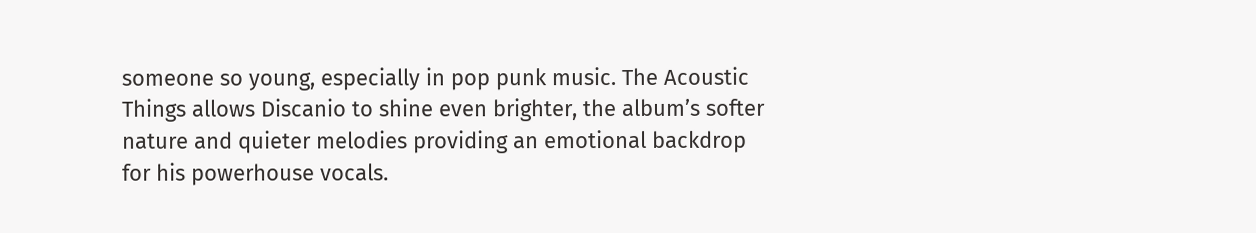someone so young, especially in pop punk music. The Acoustic Things allows Discanio to shine even brighter, the album’s softer nature and quieter melodies providing an emotional backdrop for his powerhouse vocals.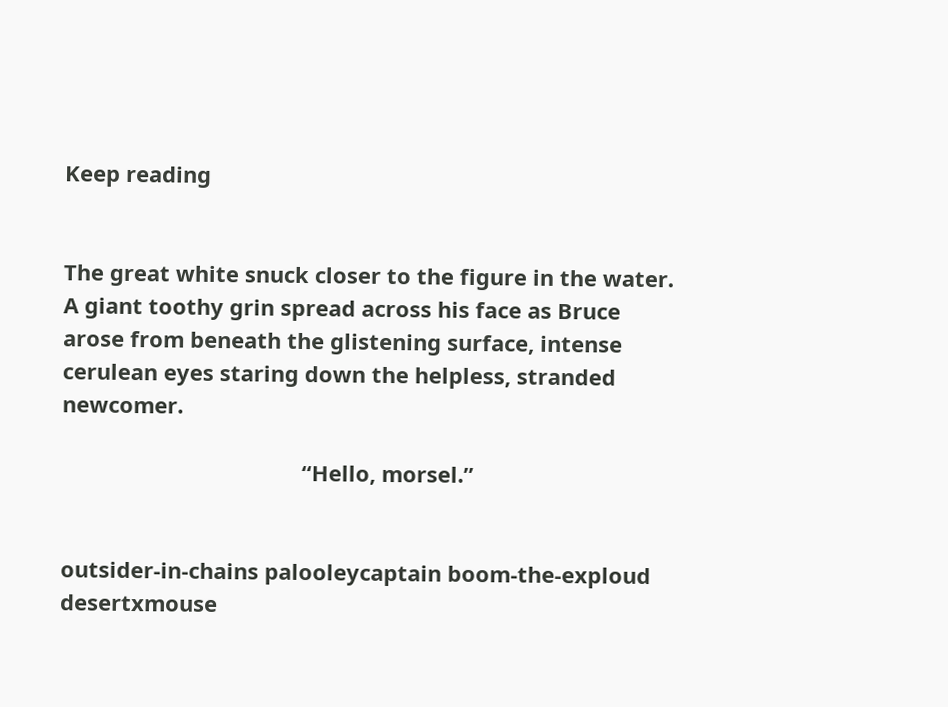Keep reading


The great white snuck closer to the figure in the water. A giant toothy grin spread across his face as Bruce arose from beneath the glistening surface, intense cerulean eyes staring down the helpless, stranded newcomer.

                                        “Hello, morsel.”


outsider-in-chains palooleycaptain boom-the-exploud desertxmouse